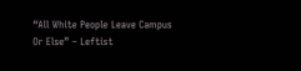“All White People Leave Campus Or Else” – Leftist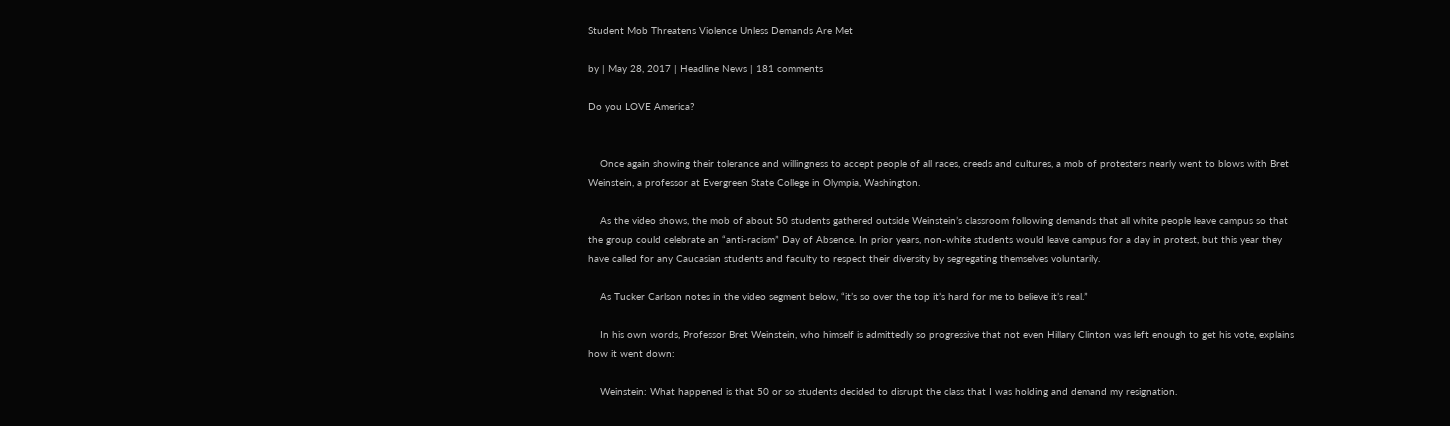Student Mob Threatens Violence Unless Demands Are Met

by | May 28, 2017 | Headline News | 181 comments

Do you LOVE America?


    Once again showing their tolerance and willingness to accept people of all races, creeds and cultures, a mob of protesters nearly went to blows with Bret Weinstein, a professor at Evergreen State College in Olympia, Washington.

    As the video shows, the mob of about 50 students gathered outside Weinstein’s classroom following demands that all white people leave campus so that the group could celebrate an “anti-racism” Day of Absence. In prior years, non-white students would leave campus for a day in protest, but this year they have called for any Caucasian students and faculty to respect their diversity by segregating themselves voluntarily.

    As Tucker Carlson notes in the video segment below, “it’s so over the top it’s hard for me to believe it’s real.”

    In his own words, Professor Bret Weinstein, who himself is admittedly so progressive that not even Hillary Clinton was left enough to get his vote, explains how it went down:

    Weinstein: What happened is that 50 or so students decided to disrupt the class that I was holding and demand my resignation.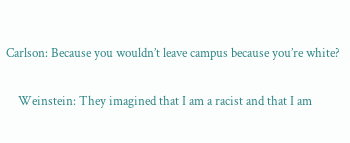Carlson: Because you wouldn’t leave campus because you’re white?

    Weinstein: They imagined that I am a racist and that I am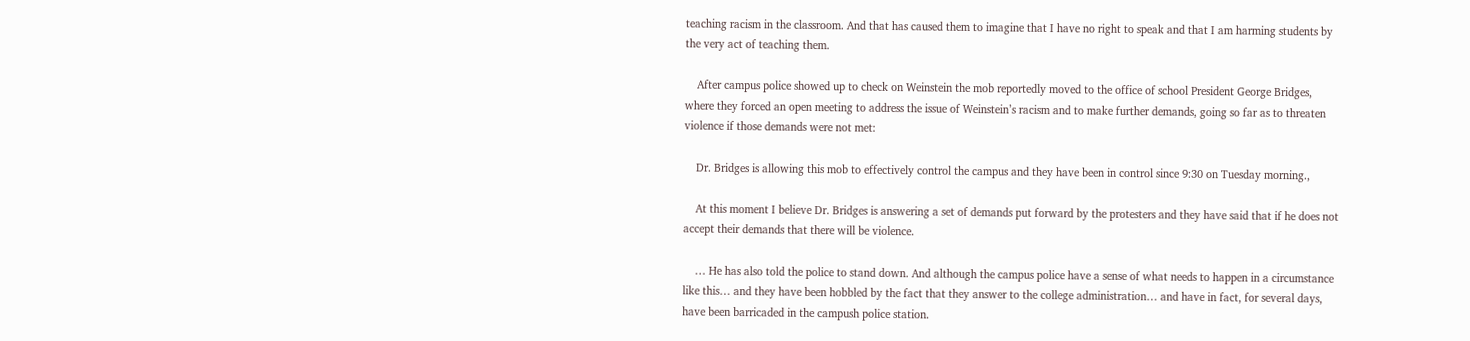teaching racism in the classroom. And that has caused them to imagine that I have no right to speak and that I am harming students by the very act of teaching them.

    After campus police showed up to check on Weinstein the mob reportedly moved to the office of school President George Bridges, where they forced an open meeting to address the issue of Weinstein’s racism and to make further demands, going so far as to threaten violence if those demands were not met:

    Dr. Bridges is allowing this mob to effectively control the campus and they have been in control since 9:30 on Tuesday morning.,

    At this moment I believe Dr. Bridges is answering a set of demands put forward by the protesters and they have said that if he does not accept their demands that there will be violence.

    … He has also told the police to stand down. And although the campus police have a sense of what needs to happen in a circumstance like this… and they have been hobbled by the fact that they answer to the college administration… and have in fact, for several days, have been barricaded in the campush police station.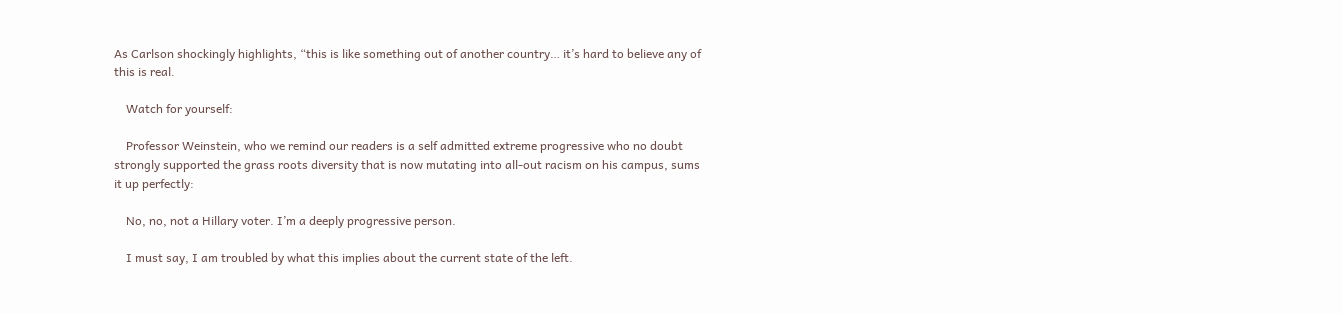As Carlson shockingly highlights, “this is like something out of another country… it’s hard to believe any of this is real.

    Watch for yourself:

    Professor Weinstein, who we remind our readers is a self admitted extreme progressive who no doubt strongly supported the grass roots diversity that is now mutating into all-out racism on his campus, sums it up perfectly:

    No, no, not a Hillary voter. I’m a deeply progressive person.

    I must say, I am troubled by what this implies about the current state of the left.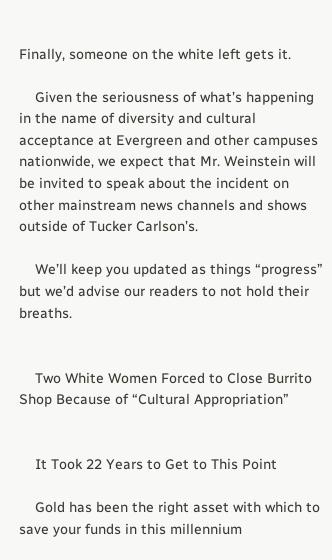Finally, someone on the white left gets it.

    Given the seriousness of what’s happening in the name of diversity and cultural acceptance at Evergreen and other campuses nationwide, we expect that Mr. Weinstein will be invited to speak about the incident on other mainstream news channels and shows outside of Tucker Carlson’s.

    We’ll keep you updated as things “progress” but we’d advise our readers to not hold their breaths.


    Two White Women Forced to Close Burrito Shop Because of “Cultural Appropriation”


    It Took 22 Years to Get to This Point

    Gold has been the right asset with which to save your funds in this millennium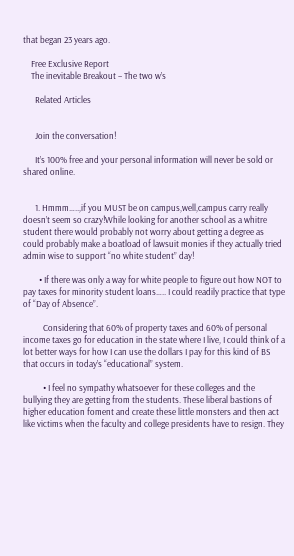that began 23 years ago.

    Free Exclusive Report
    The inevitable Breakout – The two w’s

      Related Articles


      Join the conversation!

      It’s 100% free and your personal information will never be sold or shared online.


      1. Hmmm…..,if you MUST be on campus,well,campus carry really doesn’t seem so crazy!While looking for another school as a whitre student there would probably not worry about getting a degree as could probably make a boatload of lawsuit monies if they actually tried admin wise to support “no white student” day!

        • If there was only a way for white people to figure out how NOT to pay taxes for minority student loans….. I could readily practice that type of “Day of Absence”.

          Considering that 60% of property taxes and 60% of personal income taxes go for education in the state where I live, I could think of a lot better ways for how I can use the dollars I pay for this kind of BS that occurs in today’s “educational” system.

          • I feel no sympathy whatsoever for these colleges and the bullying they are getting from the students. These liberal bastions of higher education foment and create these little monsters and then act like victims when the faculty and college presidents have to resign. They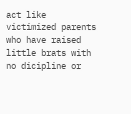act like victimized parents who have raised little brats with no dicipline or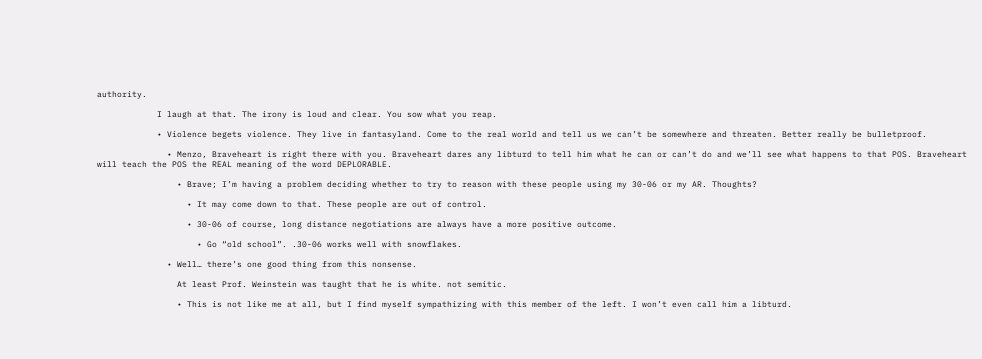authority.

            I laugh at that. The irony is loud and clear. You sow what you reap.

            • Violence begets violence. They live in fantasyland. Come to the real world and tell us we can’t be somewhere and threaten. Better really be bulletproof.

              • Menzo, Braveheart is right there with you. Braveheart dares any libturd to tell him what he can or can’t do and we’ll see what happens to that POS. Braveheart will teach the POS the REAL meaning of the word DEPLORABLE.

                • Brave; I’m having a problem deciding whether to try to reason with these people using my 30-06 or my AR. Thoughts?

                  • It may come down to that. These people are out of control.

                  • 30-06 of course, long distance negotiations are always have a more positive outcome.

                    • Go “old school”. .30-06 works well with snowflakes.

              • Well… there’s one good thing from this nonsense.

                At least Prof. Weinstein was taught that he is white. not semitic.

                • This is not like me at all, but I find myself sympathizing with this member of the left. I won’t even call him a libturd.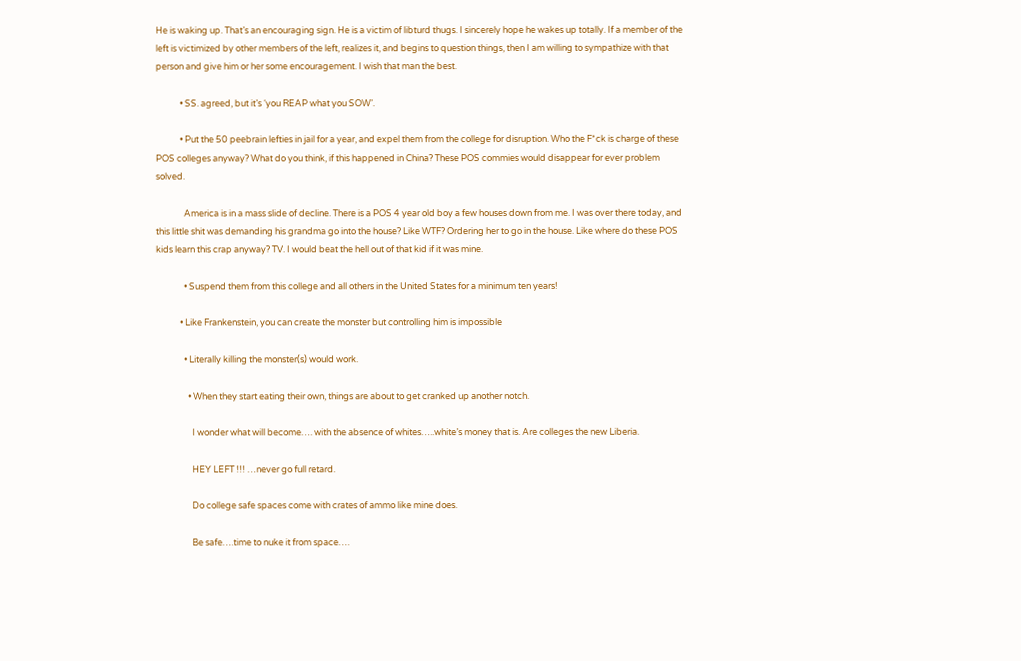He is waking up. That’s an encouraging sign. He is a victim of libturd thugs. I sincerely hope he wakes up totally. If a member of the left is victimized by other members of the left, realizes it, and begins to question things, then I am willing to sympathize with that person and give him or her some encouragement. I wish that man the best.

            • SS. agreed, but it’s ‘you REAP what you SOW’.

            • Put the 50 peebrain lefties in jail for a year, and expel them from the college for disruption. Who the F*ck is charge of these POS colleges anyway? What do you think, if this happened in China? These POS commies would disappear for ever problem solved.

              America is in a mass slide of decline. There is a POS 4 year old boy a few houses down from me. I was over there today, and this little shit was demanding his grandma go into the house? Like WTF? Ordering her to go in the house. Like where do these POS kids learn this crap anyway? TV. I would beat the hell out of that kid if it was mine.

              • Suspend them from this college and all others in the United States for a minimum ten years!

            • Like Frankenstein, you can create the monster but controlling him is impossible

              • Literally killing the monster(s) would work.

                • When they start eating their own, things are about to get cranked up another notch.

                  I wonder what will become…. with the absence of whites…..white’s money that is. Are colleges the new Liberia.

                  HEY LEFT !!! …never go full retard.

                  Do college safe spaces come with crates of ammo like mine does.

                  Be safe….time to nuke it from space….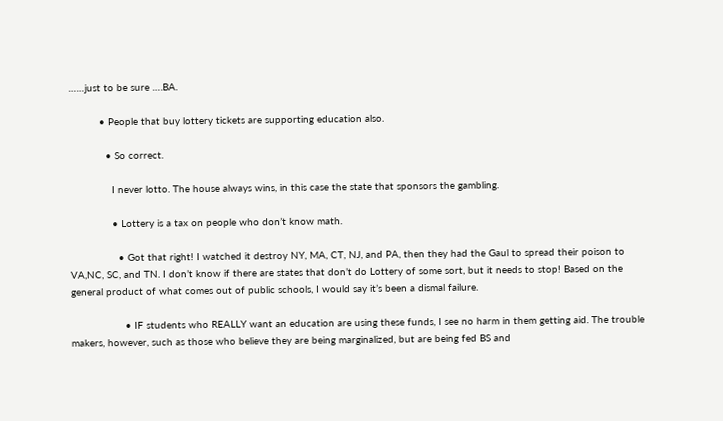……just to be sure ….BA.

          • People that buy lottery tickets are supporting education also.

            • So correct.

              I never lotto. The house always wins, in this case the state that sponsors the gambling.

              • Lottery is a tax on people who don’t know math.

                • Got that right! I watched it destroy NY, MA, CT, NJ, and PA, then they had the Gaul to spread their poison to VA,NC, SC, and TN. I don’t know if there are states that don’t do Lottery of some sort, but it needs to stop! Based on the general product of what comes out of public schools, I would say it’s been a dismal failure.

                  • IF students who REALLY want an education are using these funds, I see no harm in them getting aid. The trouble makers, however, such as those who believe they are being marginalized, but are being fed BS and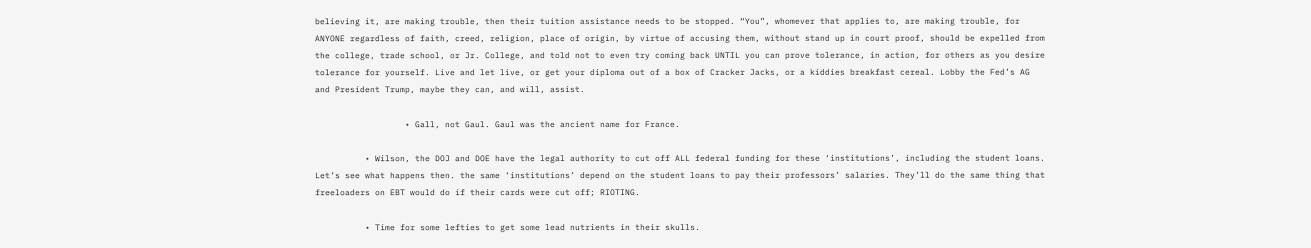believing it, are making trouble, then their tuition assistance needs to be stopped. “You”, whomever that applies to, are making trouble, for ANYONE regardless of faith, creed, religion, place of origin, by virtue of accusing them, without stand up in court proof, should be expelled from the college, trade school, or Jr. College, and told not to even try coming back UNTIL you can prove tolerance, in action, for others as you desire tolerance for yourself. Live and let live, or get your diploma out of a box of Cracker Jacks, or a kiddies breakfast cereal. Lobby the Fed’s AG and President Trump, maybe they can, and will, assist.

                  • Gall, not Gaul. Gaul was the ancient name for France.

          • Wilson, the DOJ and DOE have the legal authority to cut off ALL federal funding for these ‘institutions’, including the student loans. Let’s see what happens then. the same ‘institutions’ depend on the student loans to pay their professors’ salaries. They’ll do the same thing that freeloaders on EBT would do if their cards were cut off; RIOTING.

          • Time for some lefties to get some lead nutrients in their skulls.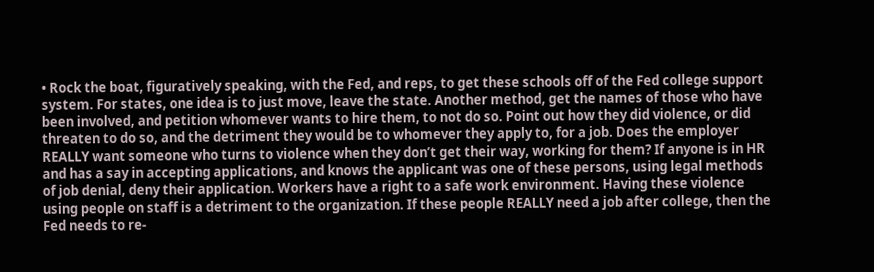• Rock the boat, figuratively speaking, with the Fed, and reps, to get these schools off of the Fed college support system. For states, one idea is to just move, leave the state. Another method, get the names of those who have been involved, and petition whomever wants to hire them, to not do so. Point out how they did violence, or did threaten to do so, and the detriment they would be to whomever they apply to, for a job. Does the employer REALLY want someone who turns to violence when they don’t get their way, working for them? If anyone is in HR and has a say in accepting applications, and knows the applicant was one of these persons, using legal methods of job denial, deny their application. Workers have a right to a safe work environment. Having these violence using people on staff is a detriment to the organization. If these people REALLY need a job after college, then the Fed needs to re-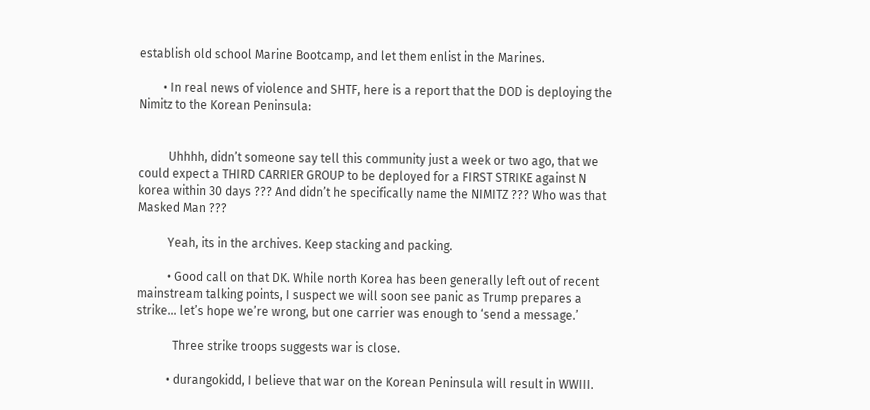establish old school Marine Bootcamp, and let them enlist in the Marines.

        • In real news of violence and SHTF, here is a report that the DOD is deploying the Nimitz to the Korean Peninsula:


          Uhhhh, didn’t someone say tell this community just a week or two ago, that we could expect a THIRD CARRIER GROUP to be deployed for a FIRST STRIKE against N korea within 30 days ??? And didn’t he specifically name the NIMITZ ??? Who was that Masked Man ???

          Yeah, its in the archives. Keep stacking and packing.

          • Good call on that DK. While north Korea has been generally left out of recent mainstream talking points, I suspect we will soon see panic as Trump prepares a strike… let’s hope we’re wrong, but one carrier was enough to ‘send a message.’

            Three strike troops suggests war is close.

          • durangokidd, I believe that war on the Korean Peninsula will result in WWIII.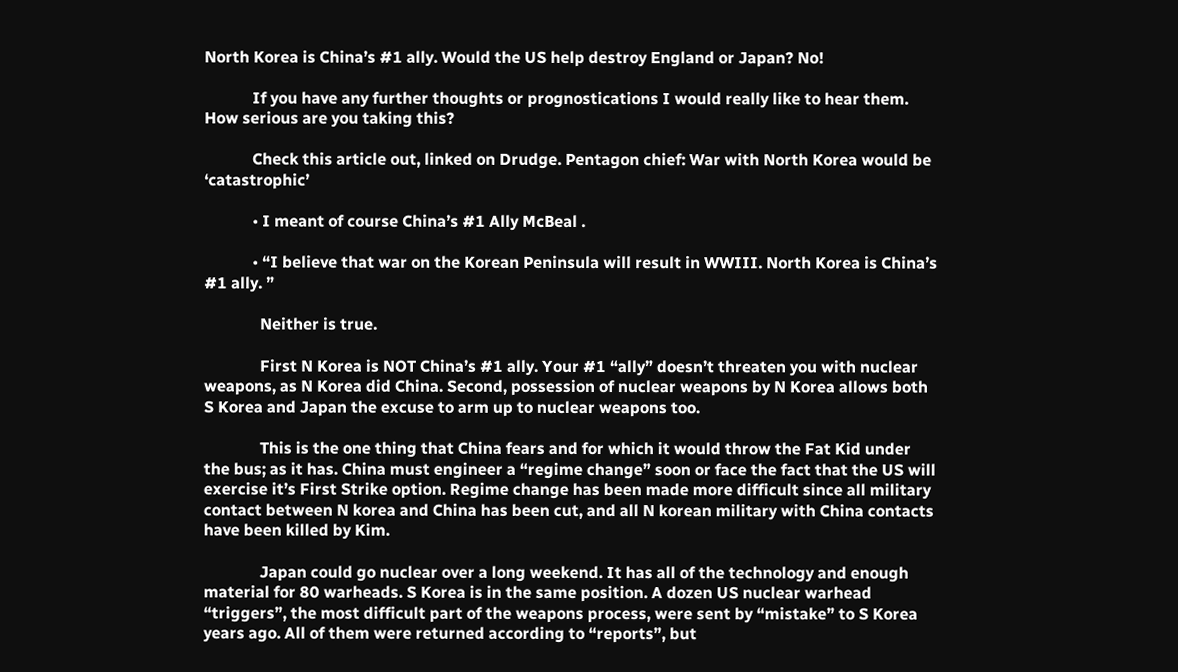North Korea is China’s #1 ally. Would the US help destroy England or Japan? No!

            If you have any further thoughts or prognostications I would really like to hear them. How serious are you taking this?

            Check this article out, linked on Drudge. Pentagon chief: War with North Korea would be ‘catastrophic’

            • I meant of course China’s #1 Ally McBeal .

            • “I believe that war on the Korean Peninsula will result in WWIII. North Korea is China’s #1 ally. ”

              Neither is true.

              First N Korea is NOT China’s #1 ally. Your #1 “ally” doesn’t threaten you with nuclear weapons, as N Korea did China. Second, possession of nuclear weapons by N Korea allows both S Korea and Japan the excuse to arm up to nuclear weapons too.

              This is the one thing that China fears and for which it would throw the Fat Kid under the bus; as it has. China must engineer a “regime change” soon or face the fact that the US will exercise it’s First Strike option. Regime change has been made more difficult since all military contact between N korea and China has been cut, and all N korean military with China contacts have been killed by Kim.

              Japan could go nuclear over a long weekend. It has all of the technology and enough material for 80 warheads. S Korea is in the same position. A dozen US nuclear warhead “triggers”, the most difficult part of the weapons process, were sent by “mistake” to S Korea years ago. All of them were returned according to “reports”, but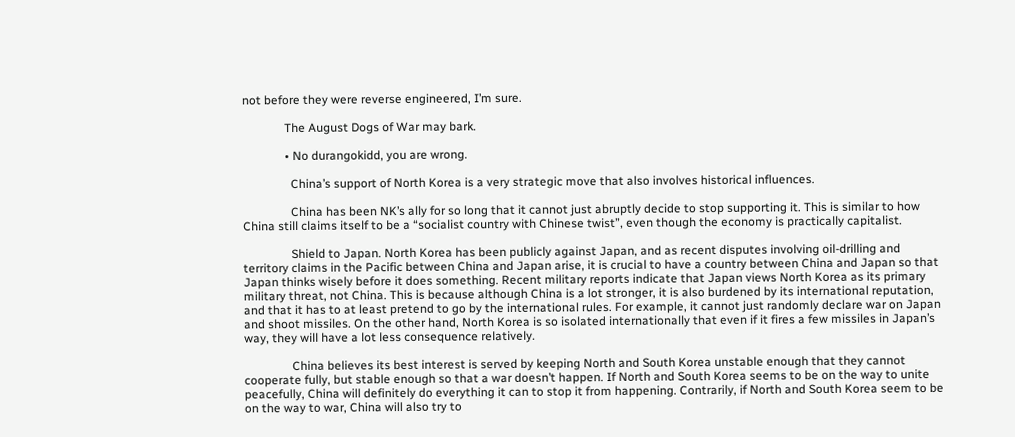not before they were reverse engineered, I’m sure.

              The August Dogs of War may bark.

              • No durangokidd, you are wrong.

                China’s support of North Korea is a very strategic move that also involves historical influences.

                China has been NK’s ally for so long that it cannot just abruptly decide to stop supporting it. This is similar to how China still claims itself to be a “socialist country with Chinese twist”, even though the economy is practically capitalist.

                Shield to Japan. North Korea has been publicly against Japan, and as recent disputes involving oil-drilling and territory claims in the Pacific between China and Japan arise, it is crucial to have a country between China and Japan so that Japan thinks wisely before it does something. Recent military reports indicate that Japan views North Korea as its primary military threat, not China. This is because although China is a lot stronger, it is also burdened by its international reputation, and that it has to at least pretend to go by the international rules. For example, it cannot just randomly declare war on Japan and shoot missiles. On the other hand, North Korea is so isolated internationally that even if it fires a few missiles in Japan’s way, they will have a lot less consequence relatively.

                China believes its best interest is served by keeping North and South Korea unstable enough that they cannot cooperate fully, but stable enough so that a war doesn’t happen. If North and South Korea seems to be on the way to unite peacefully, China will definitely do everything it can to stop it from happening. Contrarily, if North and South Korea seem to be on the way to war, China will also try to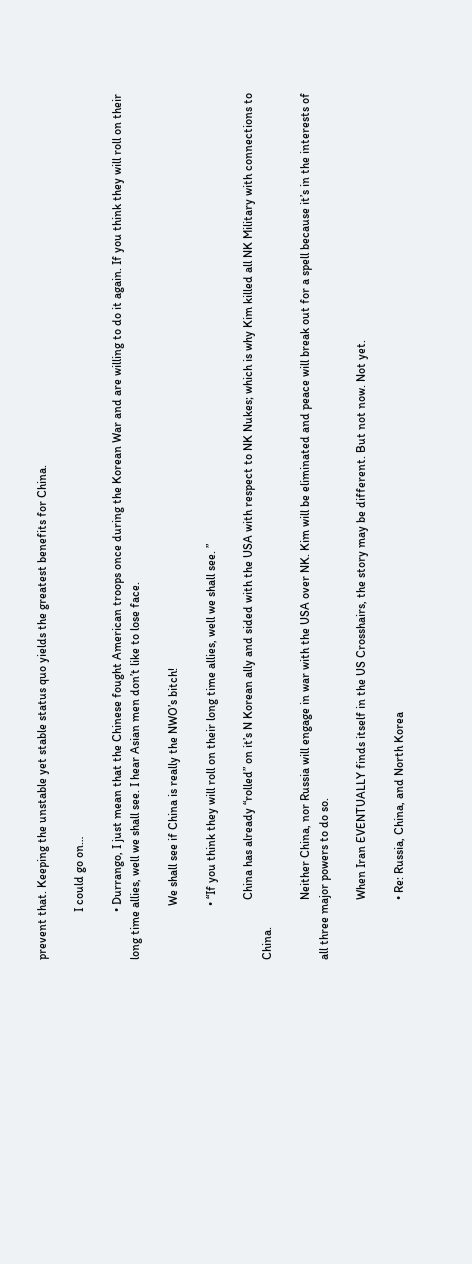prevent that. Keeping the unstable yet stable status quo yields the greatest benefits for China.

                I could go on…

                • Durrango, I just mean that the Chinese fought American troops once during the Korean War and are willing to do it again. If you think they will roll on their long time allies, well we shall see. I hear Asian men don’t like to lose face.

                  We shall see if China is really the NWO’s bitch!

                  • “If you think they will roll on their long time allies, well we shall see. ”

                    China has already “rolled” on it’s N Korean ally and sided with the USA with respect to NK Nukes; which is why Kim killed all NK Military with connections to China.

                    Neither China, nor Russia will engage in war with the USA over NK. Kim will be eliminated and peace will break out for a spell because it’s in the interests of all three major powers to do so.

                    When Iran EVENTUALLY finds itself in the US Crosshairs, the story may be different. But not now. Not yet.

                    • Re: Russia, China, and North Korea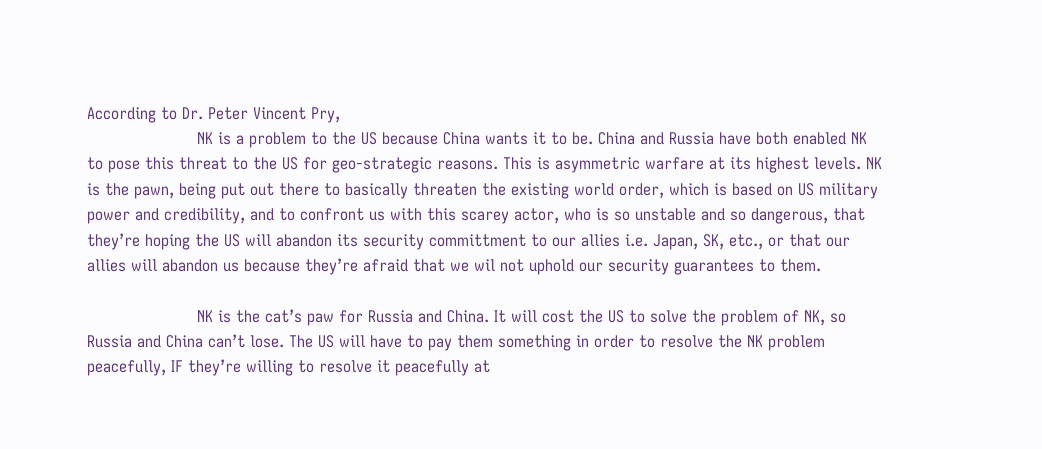According to Dr. Peter Vincent Pry,
                      NK is a problem to the US because China wants it to be. China and Russia have both enabled NK to pose this threat to the US for geo-strategic reasons. This is asymmetric warfare at its highest levels. NK is the pawn, being put out there to basically threaten the existing world order, which is based on US military power and credibility, and to confront us with this scarey actor, who is so unstable and so dangerous, that they’re hoping the US will abandon its security committment to our allies i.e. Japan, SK, etc., or that our allies will abandon us because they’re afraid that we wil not uphold our security guarantees to them.

                      NK is the cat’s paw for Russia and China. It will cost the US to solve the problem of NK, so Russia and China can’t lose. The US will have to pay them something in order to resolve the NK problem peacefully, IF they’re willing to resolve it peacefully at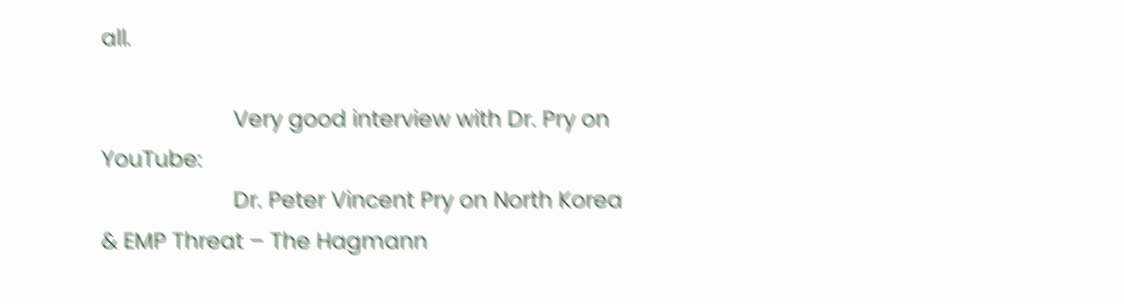all.

                      Very good interview with Dr. Pry on YouTube:
                      Dr. Peter Vincent Pry on North Korea & EMP Threat – The Hagmann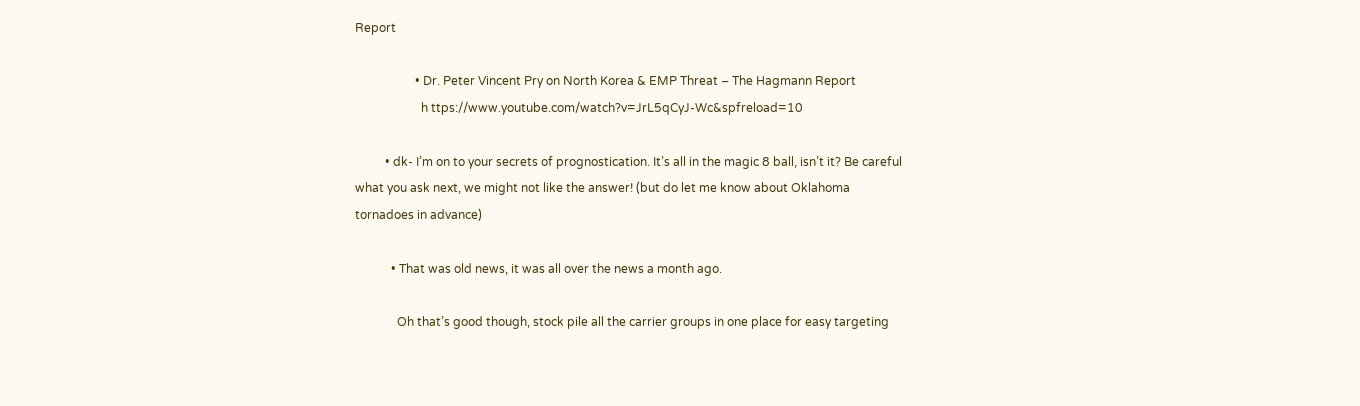Report

                    • Dr. Peter Vincent Pry on North Korea & EMP Threat – The Hagmann Report
                      h ttps://www.youtube.com/watch?v=JrL5qCyJ-Wc&spfreload=10

          • dk- I’m on to your secrets of prognostication. It’s all in the magic 8 ball, isn’t it? Be careful what you ask next, we might not like the answer! (but do let me know about Oklahoma tornadoes in advance)

            • That was old news, it was all over the news a month ago.

              Oh that’s good though, stock pile all the carrier groups in one place for easy targeting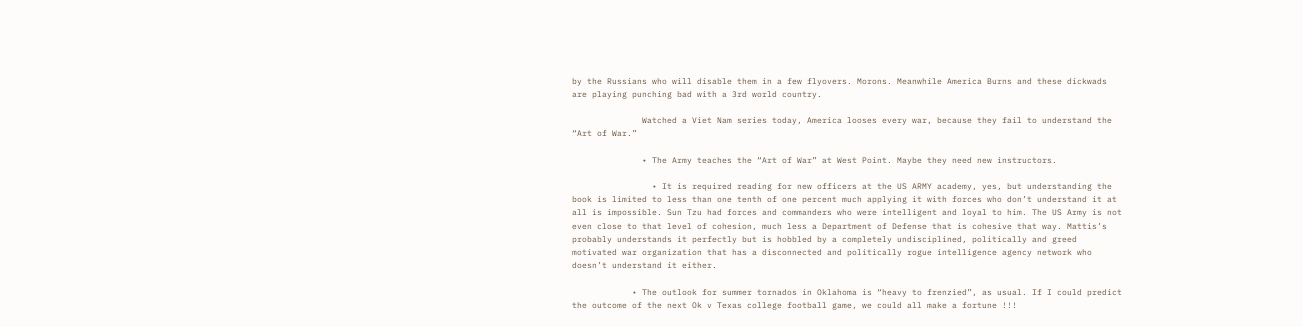by the Russians who will disable them in a few flyovers. Morons. Meanwhile America Burns and these dickwads are playing punching bad with a 3rd world country.

              Watched a Viet Nam series today, America looses every war, because they fail to understand the “Art of War.”

              • The Army teaches the “Art of War” at West Point. Maybe they need new instructors.

                • It is required reading for new officers at the US ARMY academy, yes, but understanding the book is limited to less than one tenth of one percent much applying it with forces who don’t understand it at all is impossible. Sun Tzu had forces and commanders who were intelligent and loyal to him. The US Army is not even close to that level of cohesion, much less a Department of Defense that is cohesive that way. Mattis’s probably understands it perfectly but is hobbled by a completely undisciplined, politically and greed motivated war organization that has a disconnected and politically rogue intelligence agency network who doesn’t understand it either.

            • The outlook for summer tornados in Oklahoma is “heavy to frenzied”, as usual. If I could predict the outcome of the next Ok v Texas college football game, we could all make a fortune !!!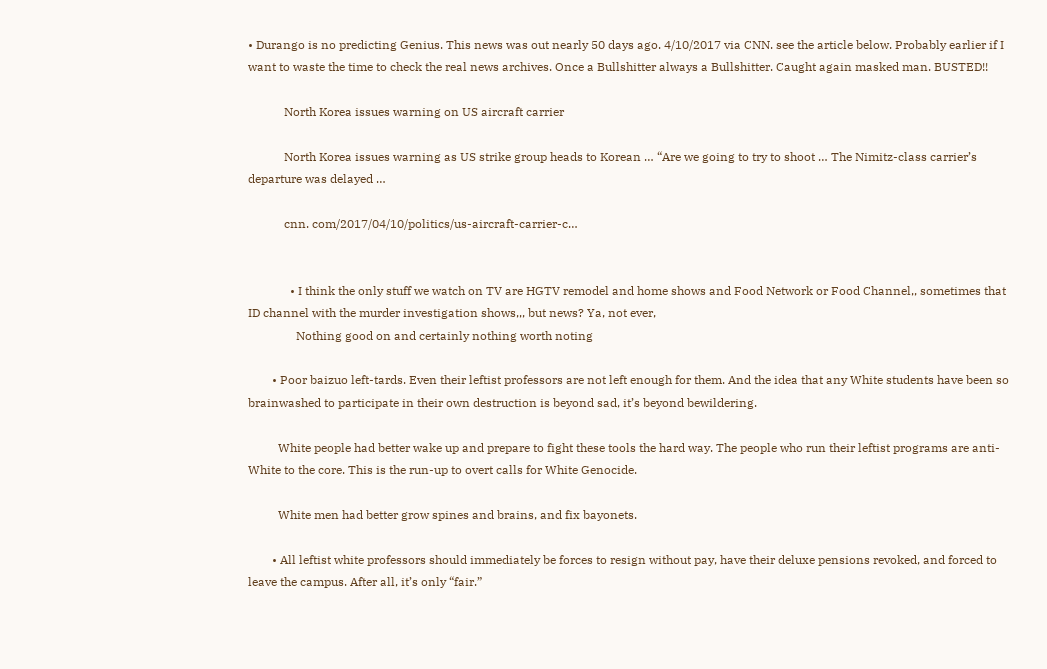• Durango is no predicting Genius. This news was out nearly 50 days ago. 4/10/2017 via CNN. see the article below. Probably earlier if I want to waste the time to check the real news archives. Once a Bullshitter always a Bullshitter. Caught again masked man. BUSTED!!

            North Korea issues warning on US aircraft carrier

            North Korea issues warning as US strike group heads to Korean … “Are we going to try to shoot … The Nimitz-class carrier’s departure was delayed …

            cnn. com/2017/04/10/politics/us-aircraft-carrier-c…


              • I think the only stuff we watch on TV are HGTV remodel and home shows and Food Network or Food Channel,, sometimes that ID channel with the murder investigation shows,,, but news? Ya, not ever,
                Nothing good on and certainly nothing worth noting

        • Poor baizuo left-tards. Even their leftist professors are not left enough for them. And the idea that any White students have been so brainwashed to participate in their own destruction is beyond sad, it’s beyond bewildering.

          White people had better wake up and prepare to fight these tools the hard way. The people who run their leftist programs are anti-White to the core. This is the run-up to overt calls for White Genocide.

          White men had better grow spines and brains, and fix bayonets.

        • All leftist white professors should immediately be forces to resign without pay, have their deluxe pensions revoked, and forced to leave the campus. After all, it’s only “fair.”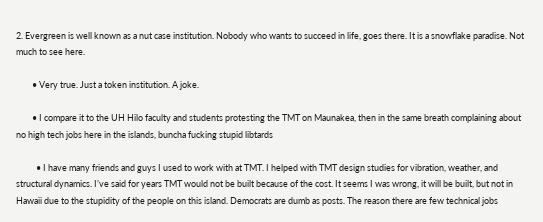2. Evergreen is well known as a nut case institution. Nobody who wants to succeed in life, goes there. It is a snowflake paradise. Not much to see here.

        • Very true. Just a token institution. A joke.

        • I compare it to the UH Hilo faculty and students protesting the TMT on Maunakea, then in the same breath complaining about no high tech jobs here in the islands, buncha fucking stupid libtards

          • I have many friends and guys I used to work with at TMT. I helped with TMT design studies for vibration, weather, and structural dynamics. I’ve said for years TMT would not be built because of the cost. It seems I was wrong, it will be built, but not in Hawaii due to the stupidity of the people on this island. Democrats are dumb as posts. The reason there are few technical jobs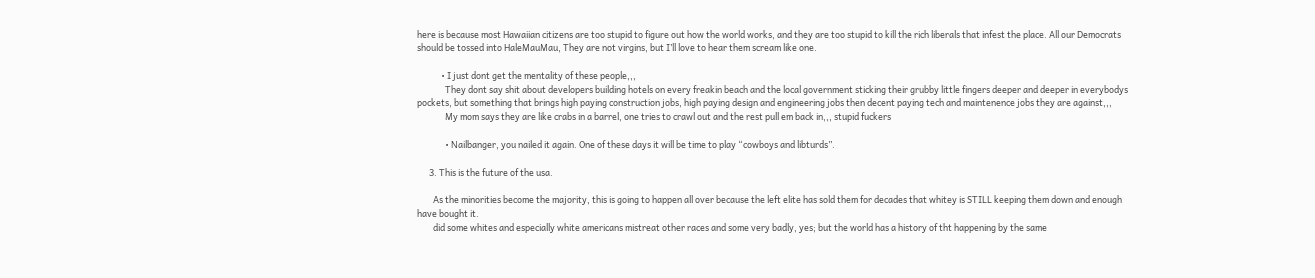here is because most Hawaiian citizens are too stupid to figure out how the world works, and they are too stupid to kill the rich liberals that infest the place. All our Democrats should be tossed into HaleMauMau, They are not virgins, but I’ll love to hear them scream like one.

            • I just dont get the mentality of these people,,,
              They dont say shit about developers building hotels on every freakin beach and the local government sticking their grubby little fingers deeper and deeper in everybodys pockets, but something that brings high paying construction jobs, high paying design and engineering jobs then decent paying tech and maintenence jobs they are against,,,
              My mom says they are like crabs in a barrel, one tries to crawl out and the rest pull em back in,,, stupid fuckers

              • Nailbanger, you nailed it again. One of these days it will be time to play “cowboys and libturds”.

      3. This is the future of the usa.

        As the minorities become the majority, this is going to happen all over because the left elite has sold them for decades that whitey is STILL keeping them down and enough have bought it.
        did some whites and especially white americans mistreat other races and some very badly, yes; but the world has a history of tht happening by the same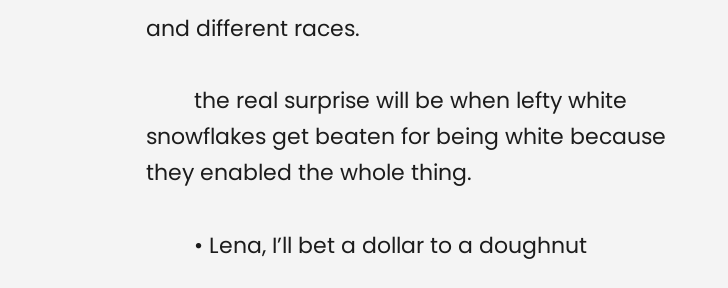and different races.

        the real surprise will be when lefty white snowflakes get beaten for being white because they enabled the whole thing.

        • Lena, I’ll bet a dollar to a doughnut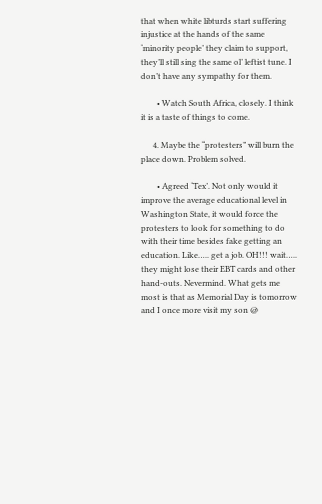that when white libturds start suffering injustice at the hands of the same ‘minority people’ they claim to support, they’ll still sing the same ol’ leftist tune. I don’t have any sympathy for them.

        • Watch South Africa, closely. I think it is a taste of things to come.

      4. Maybe the “protesters” will burn the place down. Problem solved.

        • Agreed ‘Tex’. Not only would it improve the average educational level in Washington State, it would force the protesters to look for something to do with their time besides fake getting an education. Like….. get a job. OH!!! wait….. they might lose their EBT cards and other hand-outs. Nevermind. What gets me most is that as Memorial Day is tomorrow and I once more visit my son @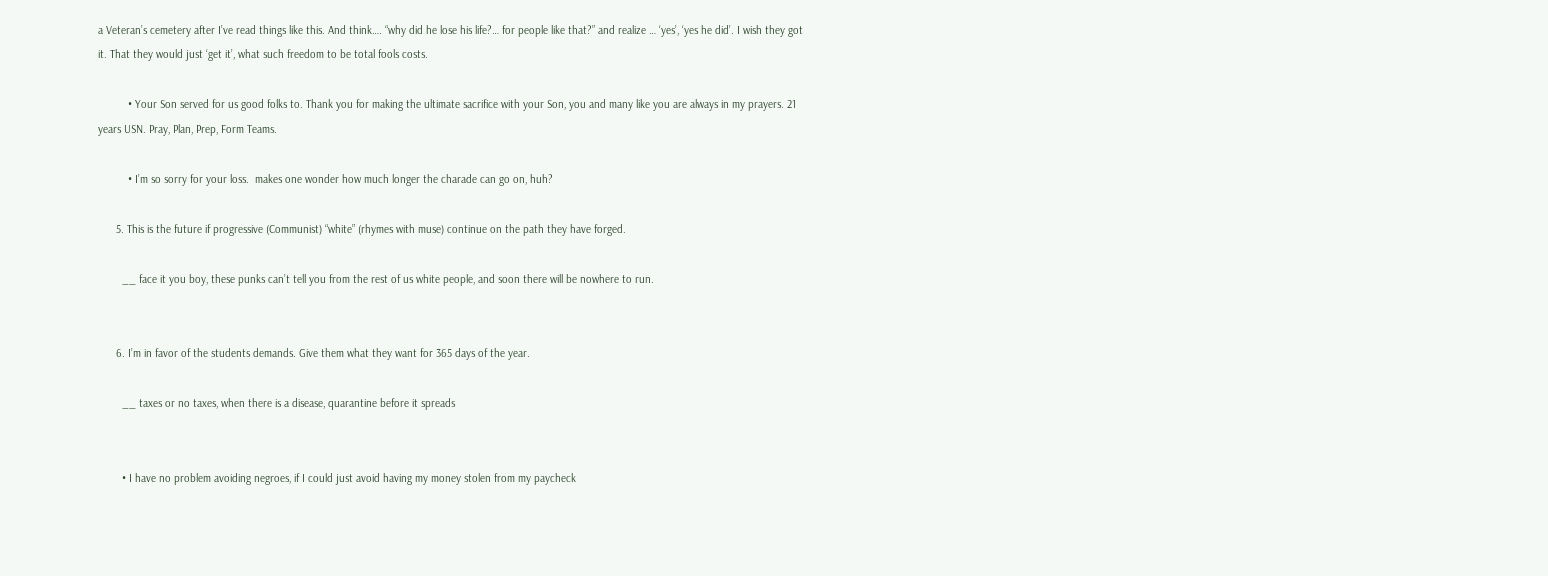a Veteran’s cemetery after I’ve read things like this. And think…. “why did he lose his life?… for people like that?” and realize … ‘yes’, ‘yes he did’. I wish they got it. That they would just ‘get it’, what such freedom to be total fools costs.

          • Your Son served for us good folks to. Thank you for making the ultimate sacrifice with your Son, you and many like you are always in my prayers. 21 years USN. Pray, Plan, Prep, Form Teams.

          • I’m so sorry for your loss.  makes one wonder how much longer the charade can go on, huh?

      5. This is the future if progressive (Communist) “white” (rhymes with muse) continue on the path they have forged.

        __ face it you boy, these punks can’t tell you from the rest of us white people, and soon there will be nowhere to run.


      6. I’m in favor of the students demands. Give them what they want for 365 days of the year.

        __ taxes or no taxes, when there is a disease, quarantine before it spreads


        • I have no problem avoiding negroes, if I could just avoid having my money stolen from my paycheck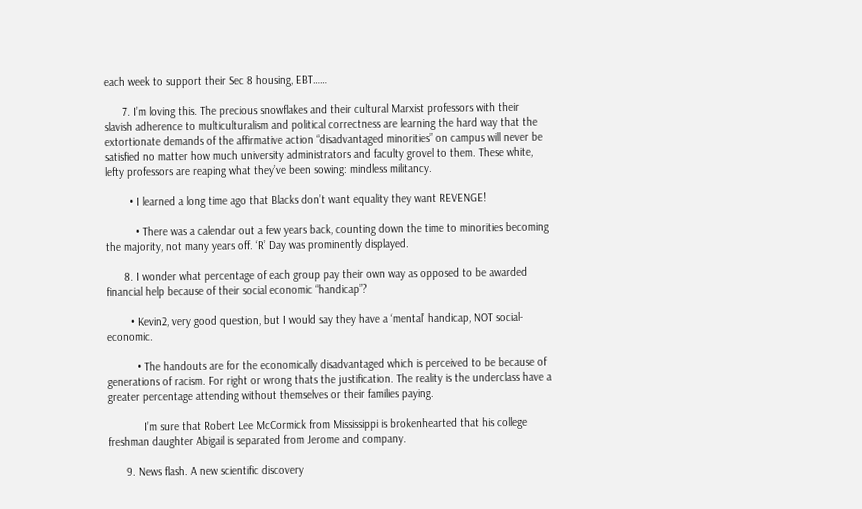each week to support their Sec 8 housing, EBT……

      7. I’m loving this. The precious snowflakes and their cultural Marxist professors with their slavish adherence to multiculturalism and political correctness are learning the hard way that the extortionate demands of the affirmative action “disadvantaged minorities” on campus will never be satisfied no matter how much university administrators and faculty grovel to them. These white, lefty professors are reaping what they’ve been sowing: mindless militancy.

        • I learned a long time ago that Blacks don’t want equality they want REVENGE!

          • There was a calendar out a few years back, counting down the time to minorities becoming the majority, not many years off. ‘R’ Day was prominently displayed.

      8. I wonder what percentage of each group pay their own way as opposed to be awarded financial help because of their social economic “handicap”?

        • Kevin2, very good question, but I would say they have a ‘mental’ handicap, NOT social-economic.

          • The handouts are for the economically disadvantaged which is perceived to be because of generations of racism. For right or wrong thats the justification. The reality is the underclass have a greater percentage attending without themselves or their families paying.

            I’m sure that Robert Lee McCormick from Mississippi is brokenhearted that his college freshman daughter Abigail is separated from Jerome and company.

      9. News flash. A new scientific discovery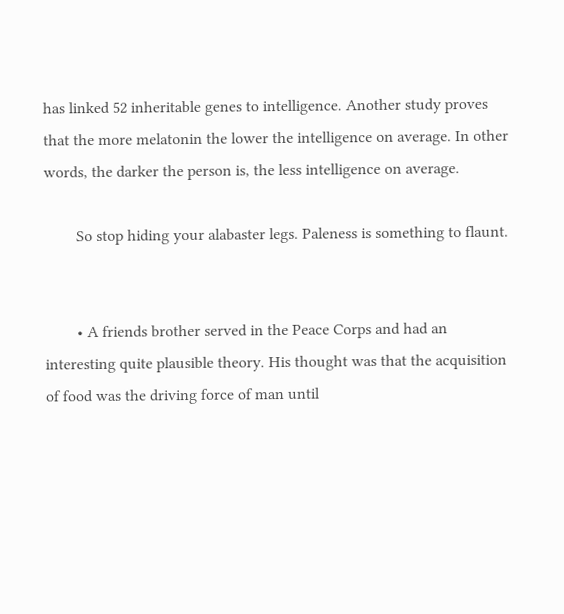has linked 52 inheritable genes to intelligence. Another study proves that the more melatonin the lower the intelligence on average. In other words, the darker the person is, the less intelligence on average.

        So stop hiding your alabaster legs. Paleness is something to flaunt.


        • A friends brother served in the Peace Corps and had an interesting quite plausible theory. His thought was that the acquisition of food was the driving force of man until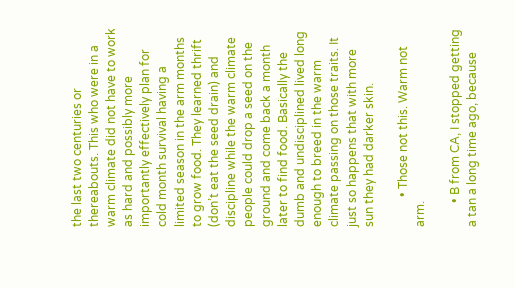the last two centuries or thereabouts. This who were in a warm climate did not have to work as hard and possibly more importantly effectively plan for cold month survival having a limited season in the arm months to grow food. They learned thrift (don’t eat the seed drain) and discipline while the warm climate people could drop a seed on the ground and come back a month later to find food. Basically the dumb and undisciplined lived long enough to breed in the warm climate passing on those traits. It just so happens that with more sun they had darker skin.

          • Those not this. Warm not arm.

        • B from CA, I stopped getting a tan a long time ago, because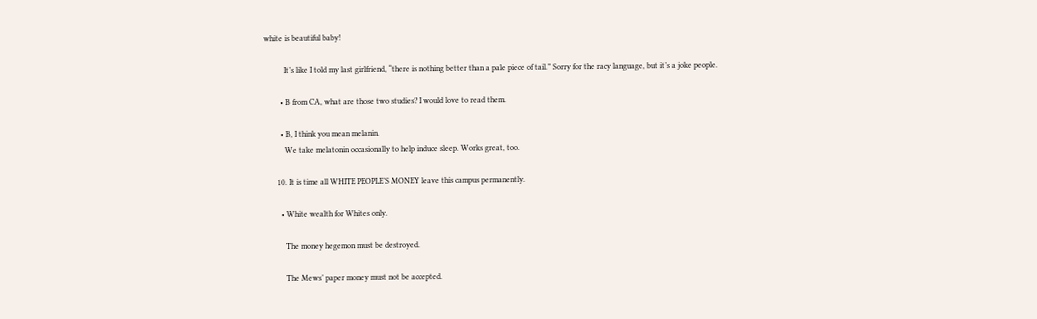white is beautiful baby!

          It’s like I told my last girlfriend, “there is nothing better than a pale piece of tail.” Sorry for the racy language, but it’s a joke people.

        • B from CA, what are those two studies? I would love to read them.

        • B, I think you mean melanin.
          We take melatonin occasionally to help induce sleep. Works great, too.

      10. It is time all WHITE PEOPLE’S MONEY leave this campus permanently.

        • White wealth for Whites only.

          The money hegemon must be destroyed.

          The Mews’ paper money must not be accepted.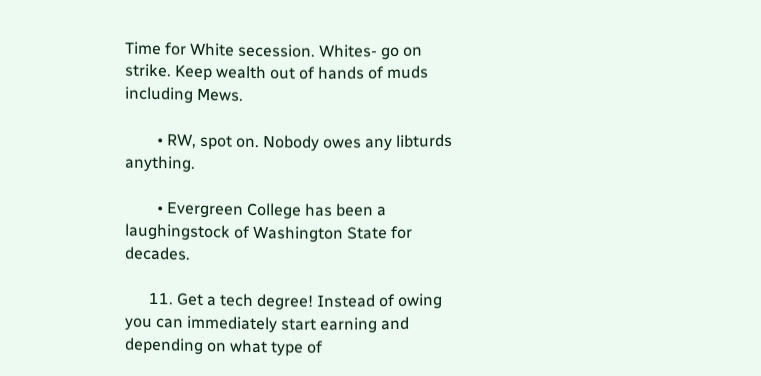Time for White secession. Whites- go on strike. Keep wealth out of hands of muds including Mews.

        • RW, spot on. Nobody owes any libturds anything.

        • Evergreen College has been a laughingstock of Washington State for decades.

      11. Get a tech degree! Instead of owing you can immediately start earning and depending on what type of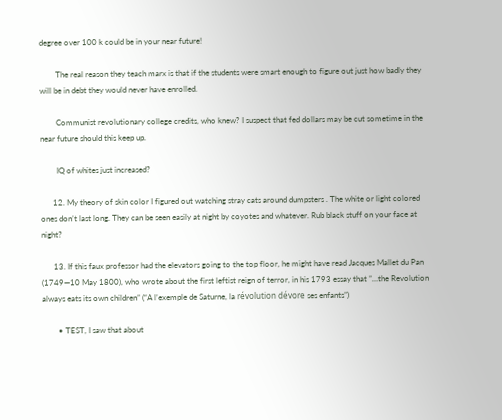degree over 100 k could be in your near future!

        The real reason they teach marx is that if the students were smart enough to figure out just how badly they will be in debt they would never have enrolled.

        Communist revolutionary college credits, who knew? I suspect that fed dollars may be cut sometime in the near future should this keep up.

        IQ of whites just increased?

      12. My theory of skin color I figured out watching stray cats around dumpsters . The white or light colored ones don’t last long. They can be seen easily at night by coyotes and whatever. Rub black stuff on your face at night?

      13. If this faux professor had the elevators going to the top floor, he might have read Jacques Mallet du Pan (1749—10 May 1800), who wrote about the first leftist reign of terror, in his 1793 essay that ”…the Revolution always eats its own children” (“A l’exemple de Saturne, la révolution dévore ses enfants”)

        • TEST, I saw that about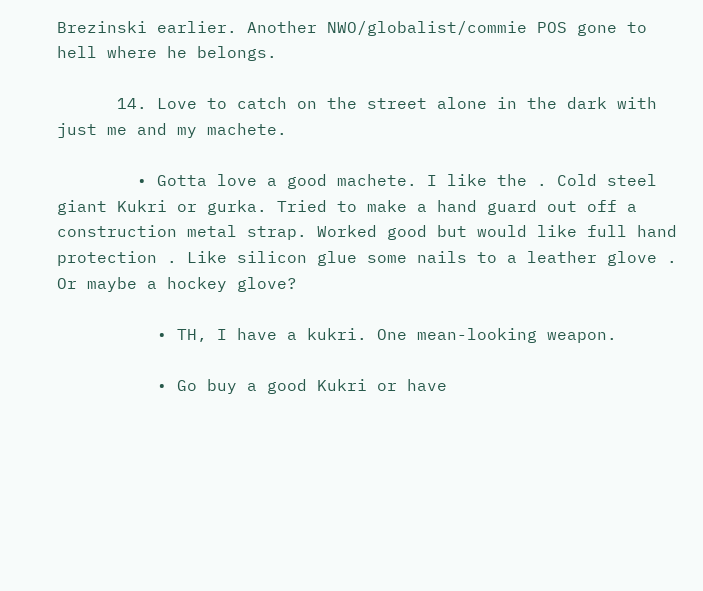Brezinski earlier. Another NWO/globalist/commie POS gone to hell where he belongs.

      14. Love to catch on the street alone in the dark with just me and my machete.

        • Gotta love a good machete. I like the . Cold steel giant Kukri or gurka. Tried to make a hand guard out off a construction metal strap. Worked good but would like full hand protection . Like silicon glue some nails to a leather glove . Or maybe a hockey glove?

          • TH, I have a kukri. One mean-looking weapon.

          • Go buy a good Kukri or have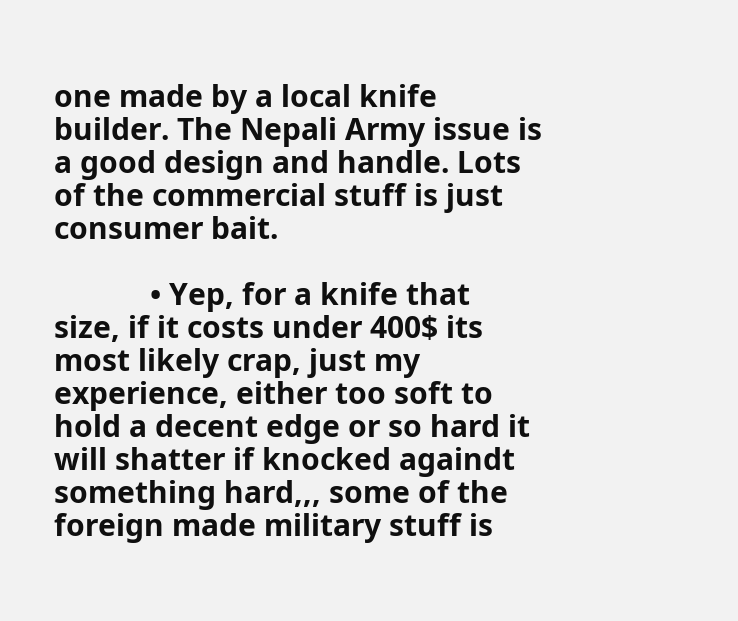one made by a local knife builder. The Nepali Army issue is a good design and handle. Lots of the commercial stuff is just consumer bait.

            • Yep, for a knife that size, if it costs under 400$ its most likely crap, just my experience, either too soft to hold a decent edge or so hard it will shatter if knocked againdt something hard,,, some of the foreign made military stuff is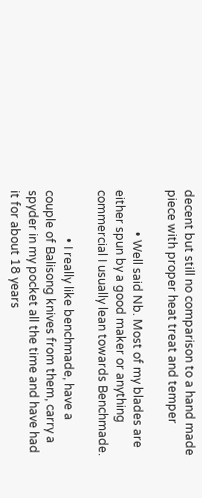decent but still no comparison to a hand made piece with proper heat treat and temper

              • Well said Nb. Most of my blades are either spun by a good maker or anything commercial I usually lean towards Benchmade.

                • I really like benchmade, have a couple of Balisong knives from them, carry a spyder in my pocket all the time and have had it for about 18 years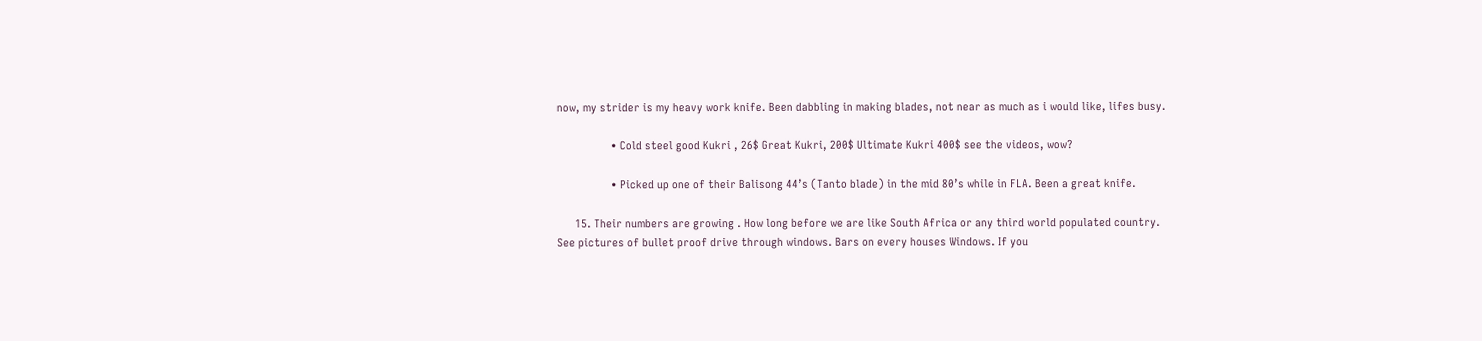now, my strider is my heavy work knife. Been dabbling in making blades, not near as much as i would like, lifes busy.

                  • Cold steel good Kukri , 26$ Great Kukri, 200$ Ultimate Kukri 400$ see the videos, wow?

                  • Picked up one of their Balisong 44’s (Tanto blade) in the mid 80’s while in FLA. Been a great knife.

      15. Their numbers are growing . How long before we are like South Africa or any third world populated country. See pictures of bullet proof drive through windows. Bars on every houses Windows. If you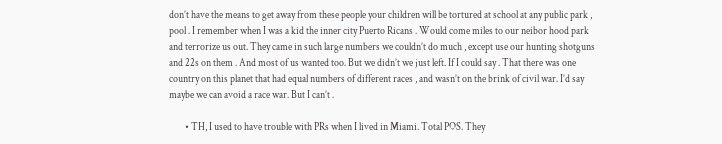don’t have the means to get away from these people your children will be tortured at school at any public park , pool . I remember when I was a kid the inner city Puerto Ricans . Would come miles to our neibor hood park and terrorize us out. They came in such large numbers we couldn’t do much , except use our hunting shotguns and 22s on them . And most of us wanted too. But we didn’t we just left. If I could say . That there was one country on this planet that had equal numbers of different races , and wasn’t on the brink of civil war. I’d say maybe we can avoid a race war. But I can’t .

        • TH, I used to have trouble with PRs when I lived in Miami. Total POS. They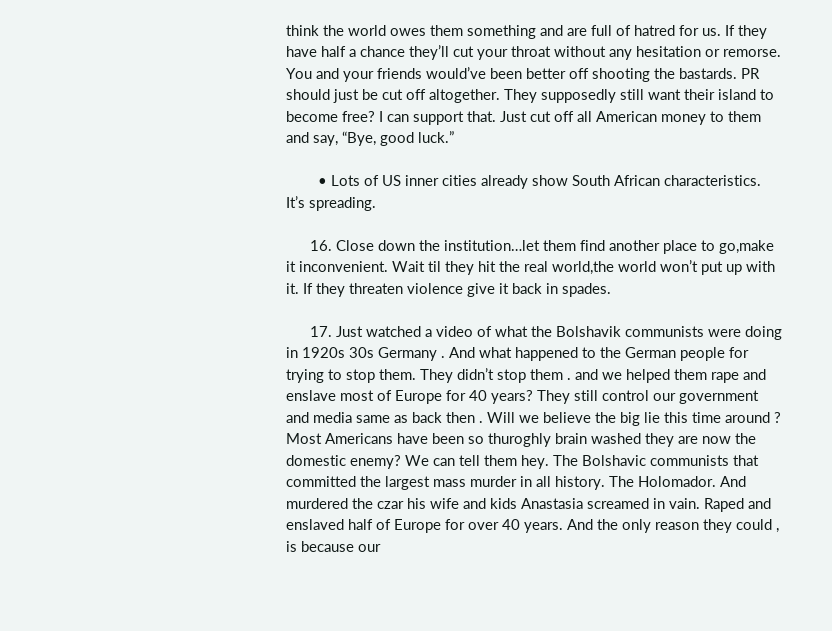think the world owes them something and are full of hatred for us. If they have half a chance they’ll cut your throat without any hesitation or remorse. You and your friends would’ve been better off shooting the bastards. PR should just be cut off altogether. They supposedly still want their island to become free? I can support that. Just cut off all American money to them and say, “Bye, good luck.”

        • Lots of US inner cities already show South African characteristics. It’s spreading.

      16. Close down the institution…let them find another place to go,make it inconvenient. Wait til they hit the real world,the world won’t put up with it. If they threaten violence give it back in spades.

      17. Just watched a video of what the Bolshavik communists were doing in 1920s 30s Germany . And what happened to the German people for trying to stop them. They didn’t stop them . and we helped them rape and enslave most of Europe for 40 years? They still control our government and media same as back then . Will we believe the big lie this time around ? Most Americans have been so thuroghly brain washed they are now the domestic enemy? We can tell them hey. The Bolshavic communists that committed the largest mass murder in all history. The Holomador. And murdered the czar his wife and kids Anastasia screamed in vain. Raped and enslaved half of Europe for over 40 years. And the only reason they could , is because our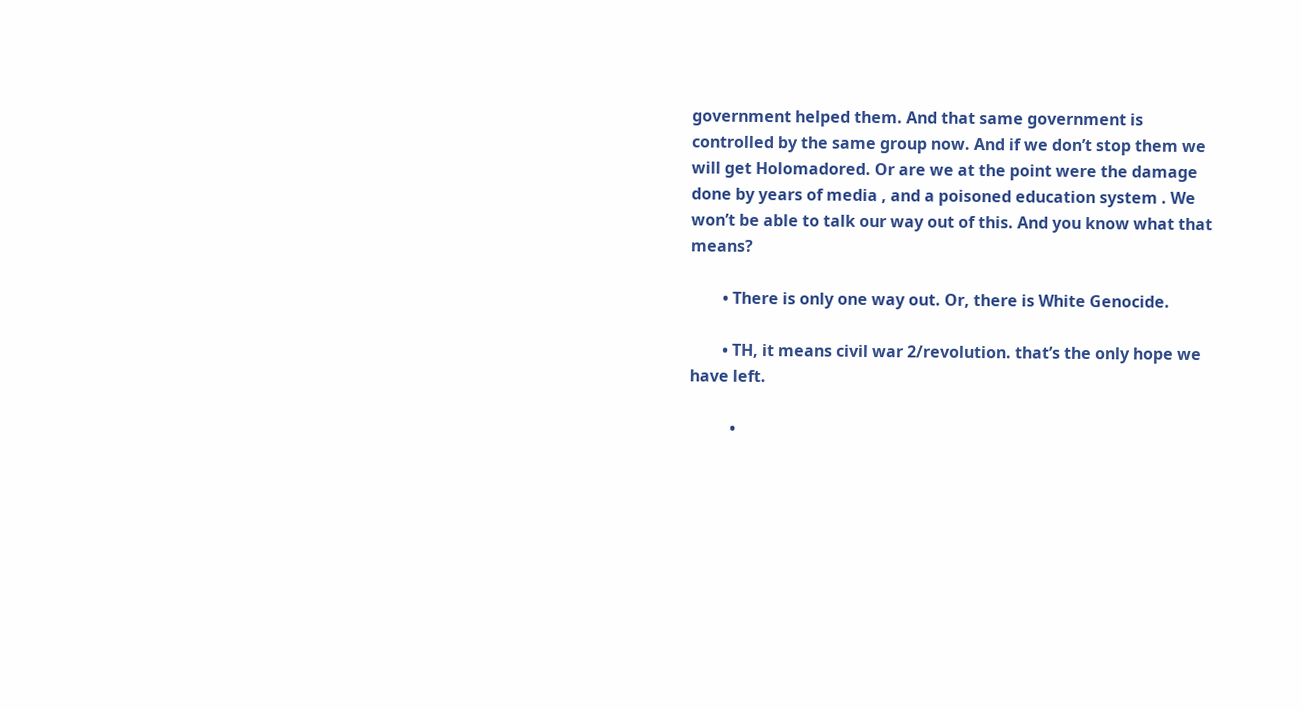government helped them. And that same government is controlled by the same group now. And if we don’t stop them we will get Holomadored. Or are we at the point were the damage done by years of media , and a poisoned education system . We won’t be able to talk our way out of this. And you know what that means?

        • There is only one way out. Or, there is White Genocide.

        • TH, it means civil war 2/revolution. that’s the only hope we have left.

          •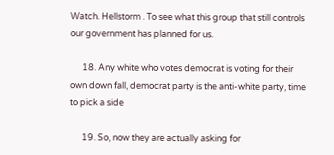Watch. Hellstorm . To see what this group that still controls our government has planned for us.

      18. Any white who votes democrat is voting for their own down fall, democrat party is the anti-white party, time to pick a side

      19. So, now they are actually asking for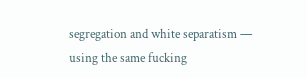segregation and white separatism — using the same fucking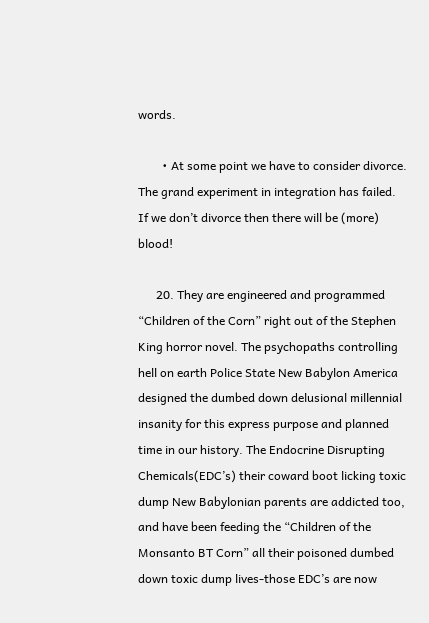words.

        • At some point we have to consider divorce. The grand experiment in integration has failed. If we don’t divorce then there will be (more) blood!

      20. They are engineered and programmed “Children of the Corn” right out of the Stephen King horror novel. The psychopaths controlling hell on earth Police State New Babylon America designed the dumbed down delusional millennial insanity for this express purpose and planned time in our history. The Endocrine Disrupting Chemicals(EDC’s) their coward boot licking toxic dump New Babylonian parents are addicted too, and have been feeding the “Children of the Monsanto BT Corn” all their poisoned dumbed down toxic dump lives-those EDC’s are now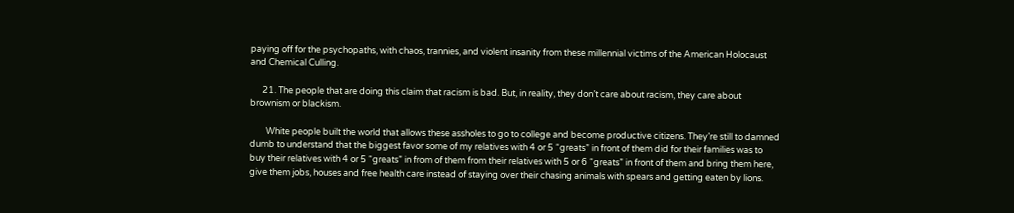paying off for the psychopaths, with chaos, trannies, and violent insanity from these millennial victims of the American Holocaust and Chemical Culling.

      21. The people that are doing this claim that racism is bad. But, in reality, they don’t care about racism, they care about brownism or blackism.

        White people built the world that allows these assholes to go to college and become productive citizens. They’re still to damned dumb to understand that the biggest favor some of my relatives with 4 or 5 “greats” in front of them did for their families was to buy their relatives with 4 or 5 “greats” in from of them from their relatives with 5 or 6 “greats” in front of them and bring them here, give them jobs, houses and free health care instead of staying over their chasing animals with spears and getting eaten by lions.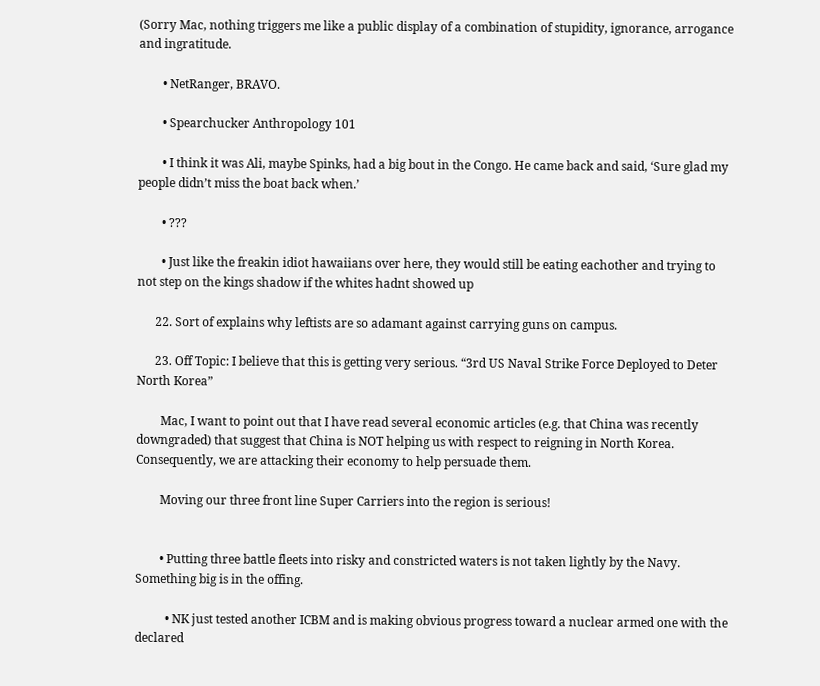(Sorry Mac, nothing triggers me like a public display of a combination of stupidity, ignorance, arrogance and ingratitude.

        • NetRanger, BRAVO.

        • Spearchucker Anthropology 101

        • I think it was Ali, maybe Spinks, had a big bout in the Congo. He came back and said, ‘Sure glad my people didn’t miss the boat back when.’

        • ???

        • Just like the freakin idiot hawaiians over here, they would still be eating eachother and trying to not step on the kings shadow if the whites hadnt showed up

      22. Sort of explains why leftists are so adamant against carrying guns on campus.

      23. Off Topic: I believe that this is getting very serious. “3rd US Naval Strike Force Deployed to Deter North Korea”

        Mac, I want to point out that I have read several economic articles (e.g. that China was recently downgraded) that suggest that China is NOT helping us with respect to reigning in North Korea. Consequently, we are attacking their economy to help persuade them.

        Moving our three front line Super Carriers into the region is serious!


        • Putting three battle fleets into risky and constricted waters is not taken lightly by the Navy. Something big is in the offing.

          • NK just tested another ICBM and is making obvious progress toward a nuclear armed one with the declared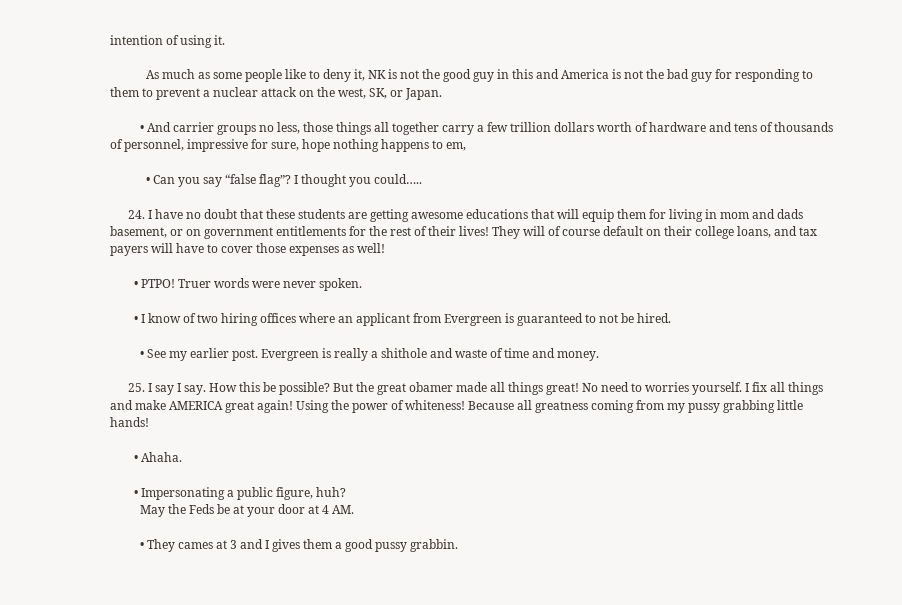intention of using it.

            As much as some people like to deny it, NK is not the good guy in this and America is not the bad guy for responding to them to prevent a nuclear attack on the west, SK, or Japan.

          • And carrier groups no less, those things all together carry a few trillion dollars worth of hardware and tens of thousands of personnel, impressive for sure, hope nothing happens to em,

            • Can you say “false flag”? I thought you could…..

      24. I have no doubt that these students are getting awesome educations that will equip them for living in mom and dads basement, or on government entitlements for the rest of their lives! They will of course default on their college loans, and tax payers will have to cover those expenses as well!

        • PTPO! Truer words were never spoken.

        • I know of two hiring offices where an applicant from Evergreen is guaranteed to not be hired.

          • See my earlier post. Evergreen is really a shithole and waste of time and money.

      25. I say I say. How this be possible? But the great obamer made all things great! No need to worries yourself. I fix all things and make AMERICA great again! Using the power of whiteness! Because all greatness coming from my pussy grabbing little hands!

        • Ahaha.

        • Impersonating a public figure, huh?
          May the Feds be at your door at 4 AM.

          • They cames at 3 and I gives them a good pussy grabbin.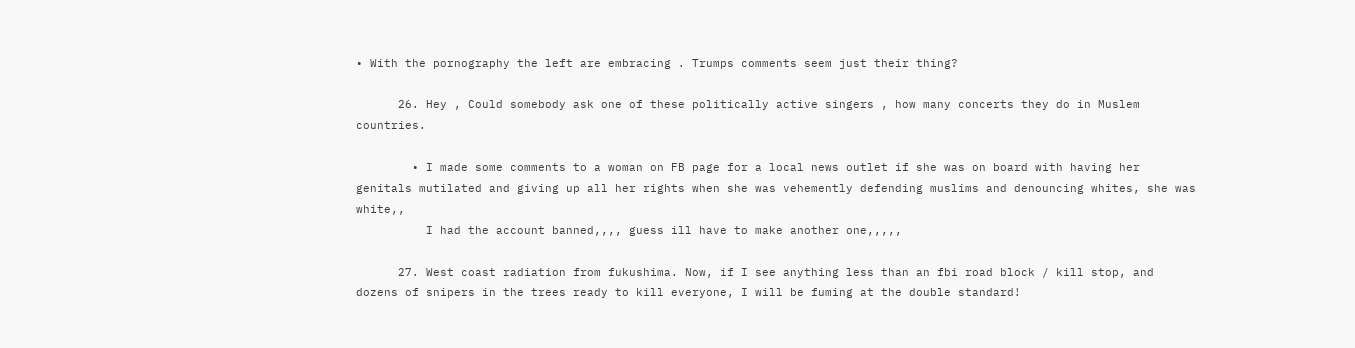• With the pornography the left are embracing . Trumps comments seem just their thing?

      26. Hey , Could somebody ask one of these politically active singers , how many concerts they do in Muslem countries.

        • I made some comments to a woman on FB page for a local news outlet if she was on board with having her genitals mutilated and giving up all her rights when she was vehemently defending muslims and denouncing whites, she was white,,
          I had the account banned,,,, guess ill have to make another one,,,,,

      27. West coast radiation from fukushima. Now, if I see anything less than an fbi road block / kill stop, and dozens of snipers in the trees ready to kill everyone, I will be fuming at the double standard!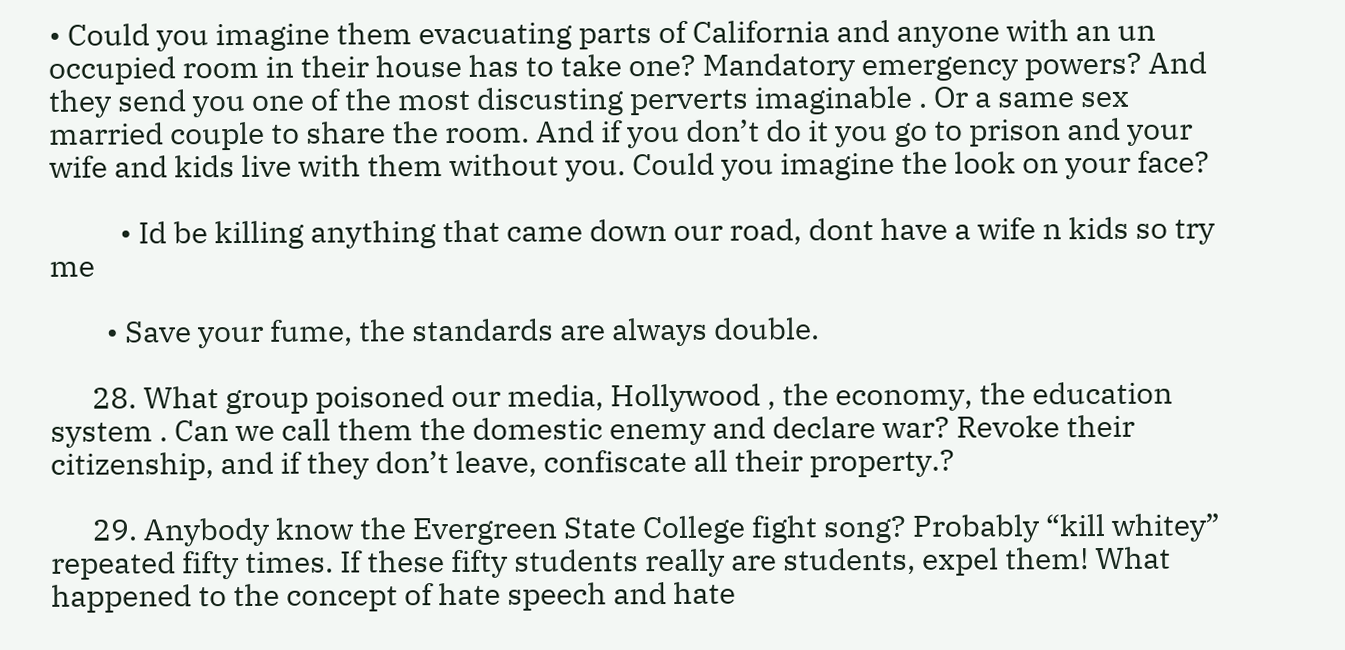• Could you imagine them evacuating parts of California and anyone with an un occupied room in their house has to take one? Mandatory emergency powers? And they send you one of the most discusting perverts imaginable . Or a same sex married couple to share the room. And if you don’t do it you go to prison and your wife and kids live with them without you. Could you imagine the look on your face?

          • Id be killing anything that came down our road, dont have a wife n kids so try me

        • Save your fume, the standards are always double.

      28. What group poisoned our media, Hollywood , the economy, the education system . Can we call them the domestic enemy and declare war? Revoke their citizenship, and if they don’t leave, confiscate all their property.?

      29. Anybody know the Evergreen State College fight song? Probably “kill whitey” repeated fifty times. If these fifty students really are students, expel them! What happened to the concept of hate speech and hate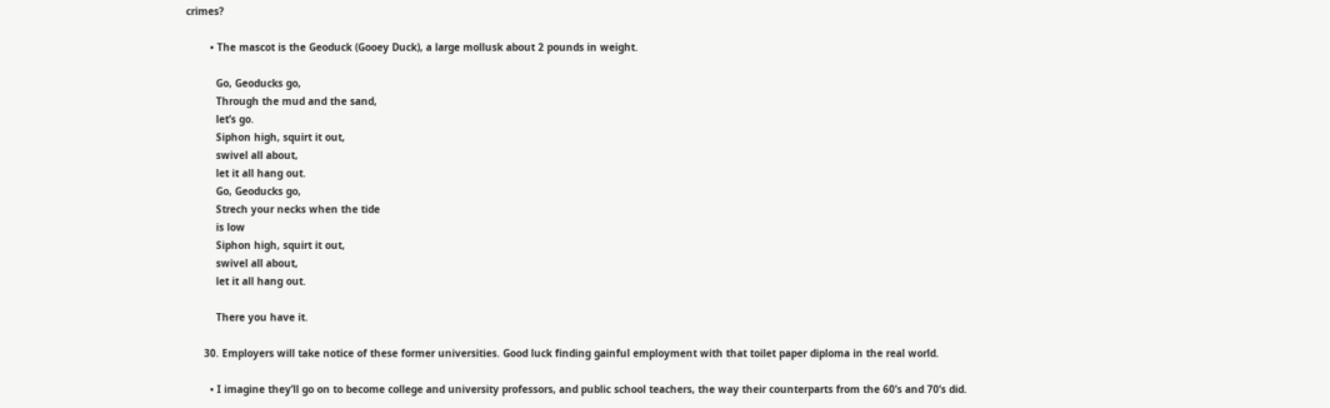crimes?

        • The mascot is the Geoduck (Gooey Duck), a large mollusk about 2 pounds in weight.

          Go, Geoducks go,
          Through the mud and the sand,
          let’s go.
          Siphon high, squirt it out,
          swivel all about,
          let it all hang out.
          Go, Geoducks go,
          Strech your necks when the tide
          is low
          Siphon high, squirt it out,
          swivel all about,
          let it all hang out.

          There you have it.

      30. Employers will take notice of these former universities. Good luck finding gainful employment with that toilet paper diploma in the real world.

        • I imagine they’ll go on to become college and university professors, and public school teachers, the way their counterparts from the 60’s and 70’s did.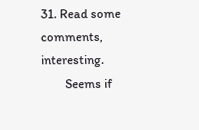31. Read some comments, interesting.
        Seems if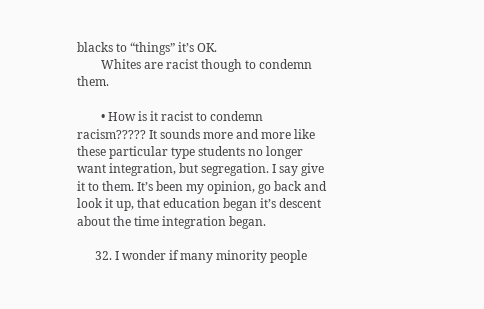blacks to “things” it’s OK.
        Whites are racist though to condemn them.

        • How is it racist to condemn racism????? It sounds more and more like these particular type students no longer want integration, but segregation. I say give it to them. It’s been my opinion, go back and look it up, that education began it’s descent about the time integration began.

      32. I wonder if many minority people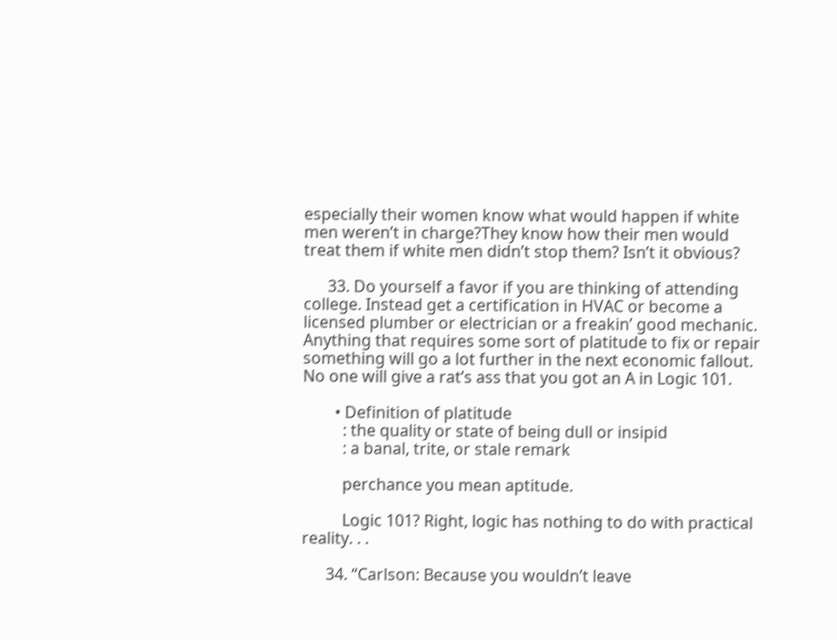especially their women know what would happen if white men weren’t in charge?They know how their men would treat them if white men didn’t stop them? Isn’t it obvious?

      33. Do yourself a favor if you are thinking of attending college. Instead get a certification in HVAC or become a licensed plumber or electrician or a freakin’ good mechanic. Anything that requires some sort of platitude to fix or repair something will go a lot further in the next economic fallout. No one will give a rat’s ass that you got an A in Logic 101.

        • Definition of platitude
          : the quality or state of being dull or insipid
          : a banal, trite, or stale remark

          perchance you mean aptitude.

          Logic 101? Right, logic has nothing to do with practical reality. . .

      34. “Carlson: Because you wouldn’t leave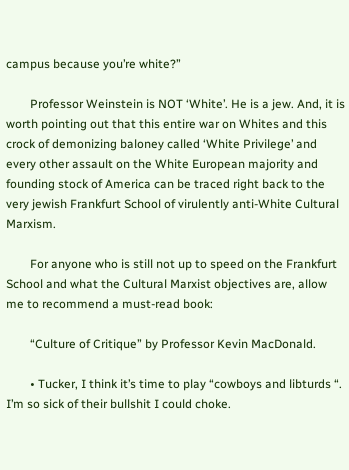campus because you’re white?”

        Professor Weinstein is NOT ‘White’. He is a jew. And, it is worth pointing out that this entire war on Whites and this crock of demonizing baloney called ‘White Privilege’ and every other assault on the White European majority and founding stock of America can be traced right back to the very jewish Frankfurt School of virulently anti-White Cultural Marxism.

        For anyone who is still not up to speed on the Frankfurt School and what the Cultural Marxist objectives are, allow me to recommend a must-read book:

        “Culture of Critique” by Professor Kevin MacDonald.

        • Tucker, I think it’s time to play “cowboys and libturds “. I’m so sick of their bullshit I could choke.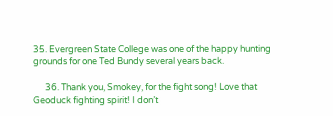35. Evergreen State College was one of the happy hunting grounds for one Ted Bundy several years back.

      36. Thank you, Smokey, for the fight song! Love that Geoduck fighting spirit! I don’t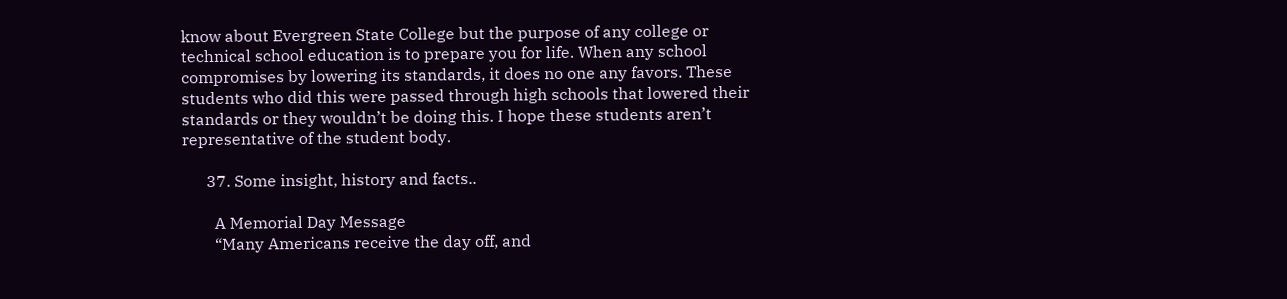know about Evergreen State College but the purpose of any college or technical school education is to prepare you for life. When any school compromises by lowering its standards, it does no one any favors. These students who did this were passed through high schools that lowered their standards or they wouldn’t be doing this. I hope these students aren’t representative of the student body.

      37. Some insight, history and facts..

        A Memorial Day Message
        “Many Americans receive the day off, and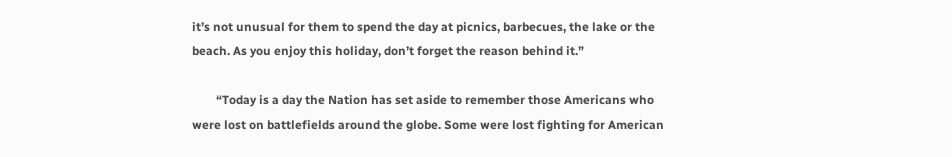it’s not unusual for them to spend the day at picnics, barbecues, the lake or the beach. As you enjoy this holiday, don’t forget the reason behind it.”

        “Today is a day the Nation has set aside to remember those Americans who were lost on battlefields around the globe. Some were lost fighting for American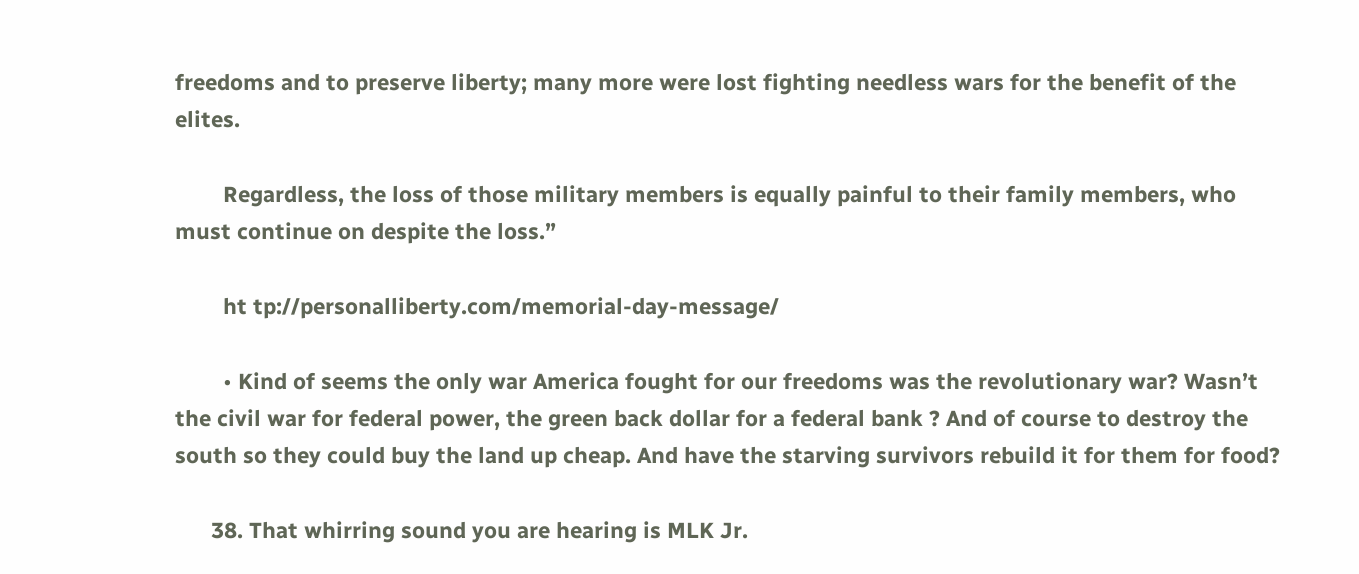freedoms and to preserve liberty; many more were lost fighting needless wars for the benefit of the elites.

        Regardless, the loss of those military members is equally painful to their family members, who must continue on despite the loss.”

        ht tp://personalliberty.com/memorial-day-message/

        • Kind of seems the only war America fought for our freedoms was the revolutionary war? Wasn’t the civil war for federal power, the green back dollar for a federal bank ? And of course to destroy the south so they could buy the land up cheap. And have the starving survivors rebuild it for them for food?

      38. That whirring sound you are hearing is MLK Jr.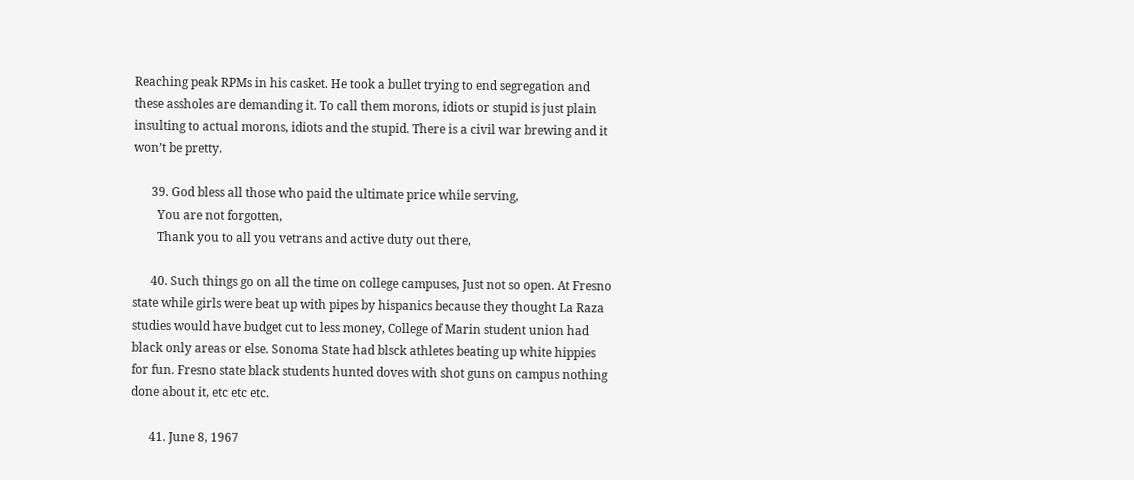Reaching peak RPMs in his casket. He took a bullet trying to end segregation and these assholes are demanding it. To call them morons, idiots or stupid is just plain insulting to actual morons, idiots and the stupid. There is a civil war brewing and it won’t be pretty.

      39. God bless all those who paid the ultimate price while serving,
        You are not forgotten,
        Thank you to all you vetrans and active duty out there,

      40. Such things go on all the time on college campuses, Just not so open. At Fresno state while girls were beat up with pipes by hispanics because they thought La Raza studies would have budget cut to less money, College of Marin student union had black only areas or else. Sonoma State had blsck athletes beating up white hippies for fun. Fresno state black students hunted doves with shot guns on campus nothing done about it, etc etc etc.

      41. June 8, 1967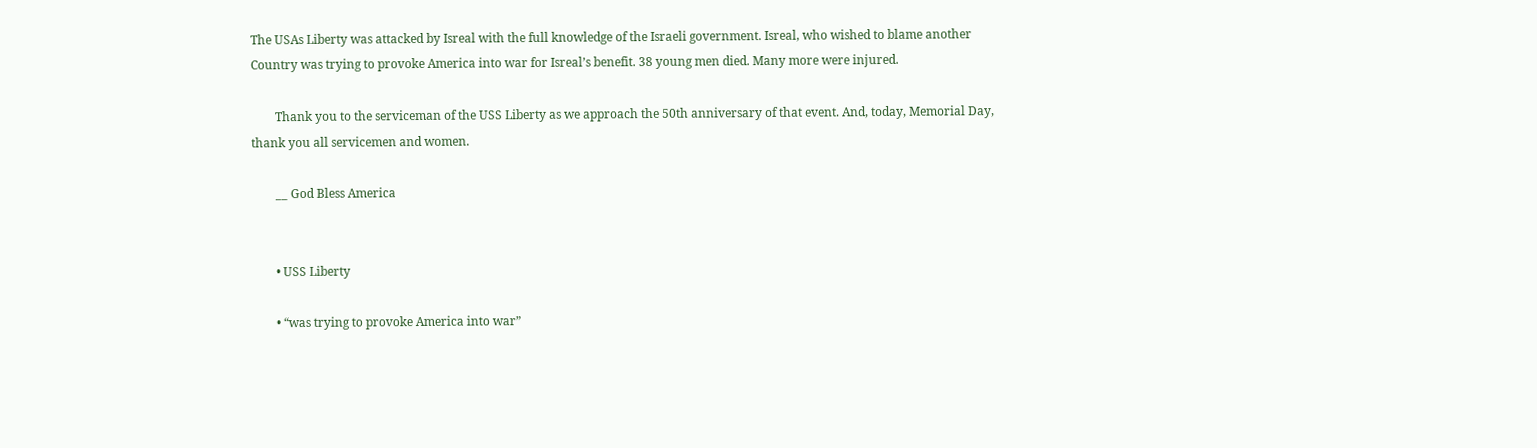The USAs Liberty was attacked by Isreal with the full knowledge of the Israeli government. Isreal, who wished to blame another Country was trying to provoke America into war for Isreal’s benefit. 38 young men died. Many more were injured.

        Thank you to the serviceman of the USS Liberty as we approach the 50th anniversary of that event. And, today, Memorial Day, thank you all servicemen and women.

        __ God Bless America


        • USS Liberty

        • “was trying to provoke America into war”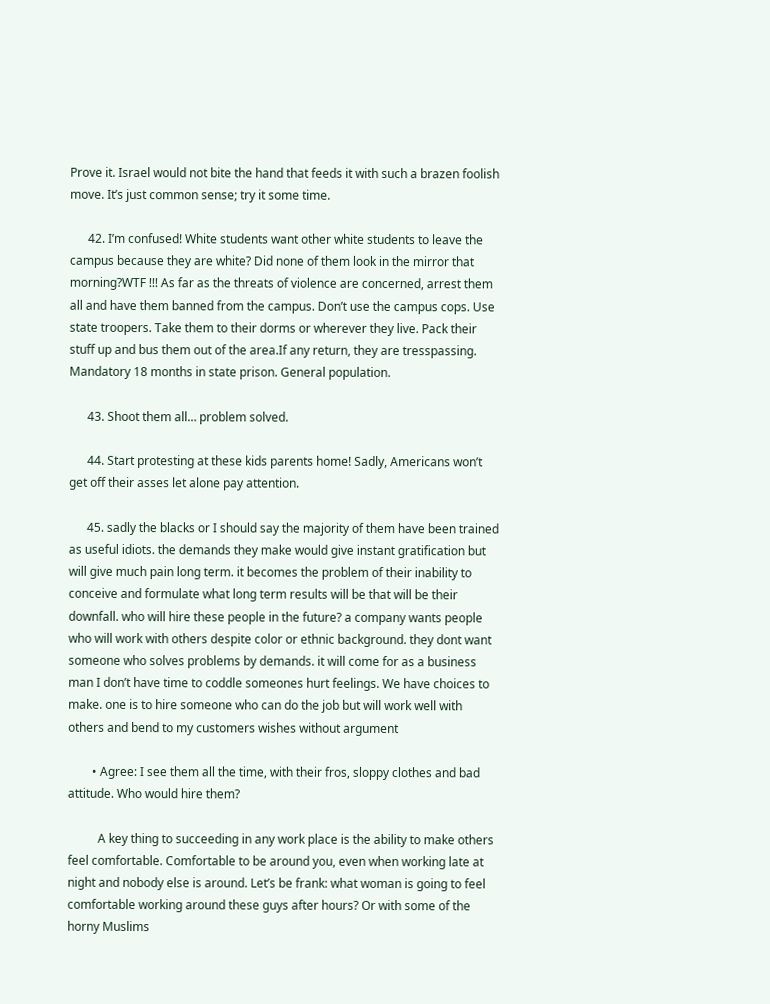Prove it. Israel would not bite the hand that feeds it with such a brazen foolish move. It’s just common sense; try it some time.

      42. I’m confused! White students want other white students to leave the campus because they are white? Did none of them look in the mirror that morning?WTF !!! As far as the threats of violence are concerned, arrest them all and have them banned from the campus. Don’t use the campus cops. Use state troopers. Take them to their dorms or wherever they live. Pack their stuff up and bus them out of the area.If any return, they are tresspassing. Mandatory 18 months in state prison. General population.

      43. Shoot them all… problem solved.

      44. Start protesting at these kids parents home! Sadly, Americans won’t get off their asses let alone pay attention.

      45. sadly the blacks or I should say the majority of them have been trained as useful idiots. the demands they make would give instant gratification but will give much pain long term. it becomes the problem of their inability to conceive and formulate what long term results will be that will be their downfall. who will hire these people in the future? a company wants people who will work with others despite color or ethnic background. they dont want someone who solves problems by demands. it will come for as a business man I don’t have time to coddle someones hurt feelings. We have choices to make. one is to hire someone who can do the job but will work well with others and bend to my customers wishes without argument

        • Agree: I see them all the time, with their fros, sloppy clothes and bad attitude. Who would hire them?

          A key thing to succeeding in any work place is the ability to make others feel comfortable. Comfortable to be around you, even when working late at night and nobody else is around. Let’s be frank: what woman is going to feel comfortable working around these guys after hours? Or with some of the horny Muslims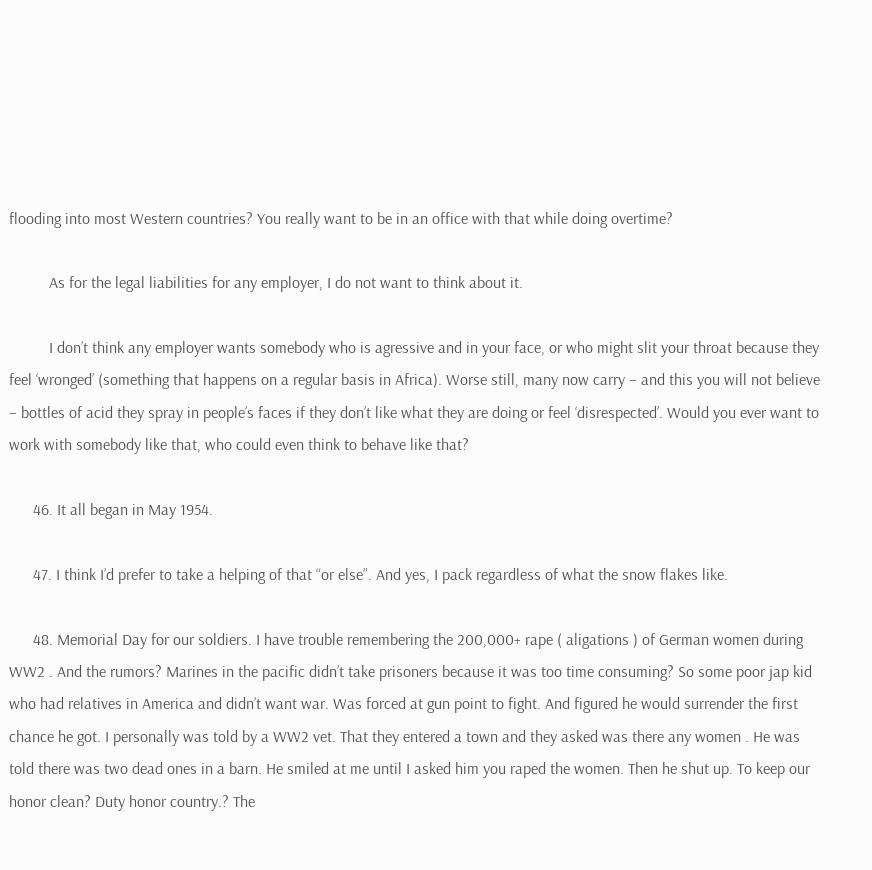flooding into most Western countries? You really want to be in an office with that while doing overtime?

          As for the legal liabilities for any employer, I do not want to think about it.

          I don’t think any employer wants somebody who is agressive and in your face, or who might slit your throat because they feel ‘wronged’ (something that happens on a regular basis in Africa). Worse still, many now carry – and this you will not believe – bottles of acid they spray in people’s faces if they don’t like what they are doing or feel ‘disrespected’. Would you ever want to work with somebody like that, who could even think to behave like that?

      46. It all began in May 1954.

      47. I think I’d prefer to take a helping of that “or else”. And yes, I pack regardless of what the snow flakes like.

      48. Memorial Day for our soldiers. I have trouble remembering the 200,000+ rape ( aligations ) of German women during WW2 . And the rumors? Marines in the pacific didn’t take prisoners because it was too time consuming? So some poor jap kid who had relatives in America and didn’t want war. Was forced at gun point to fight. And figured he would surrender the first chance he got. I personally was told by a WW2 vet. That they entered a town and they asked was there any women . He was told there was two dead ones in a barn. He smiled at me until I asked him you raped the women. Then he shut up. To keep our honor clean? Duty honor country.? The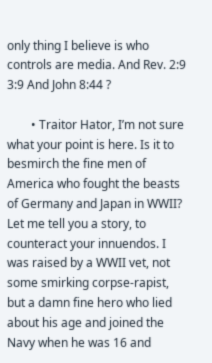only thing I believe is who controls are media. And Rev. 2:9 3:9 And John 8:44 ?

        • Traitor Hator, I’m not sure what your point is here. Is it to besmirch the fine men of America who fought the beasts of Germany and Japan in WWII? Let me tell you a story, to counteract your innuendos. I was raised by a WWII vet, not some smirking corpse-rapist, but a damn fine hero who lied about his age and joined the Navy when he was 16 and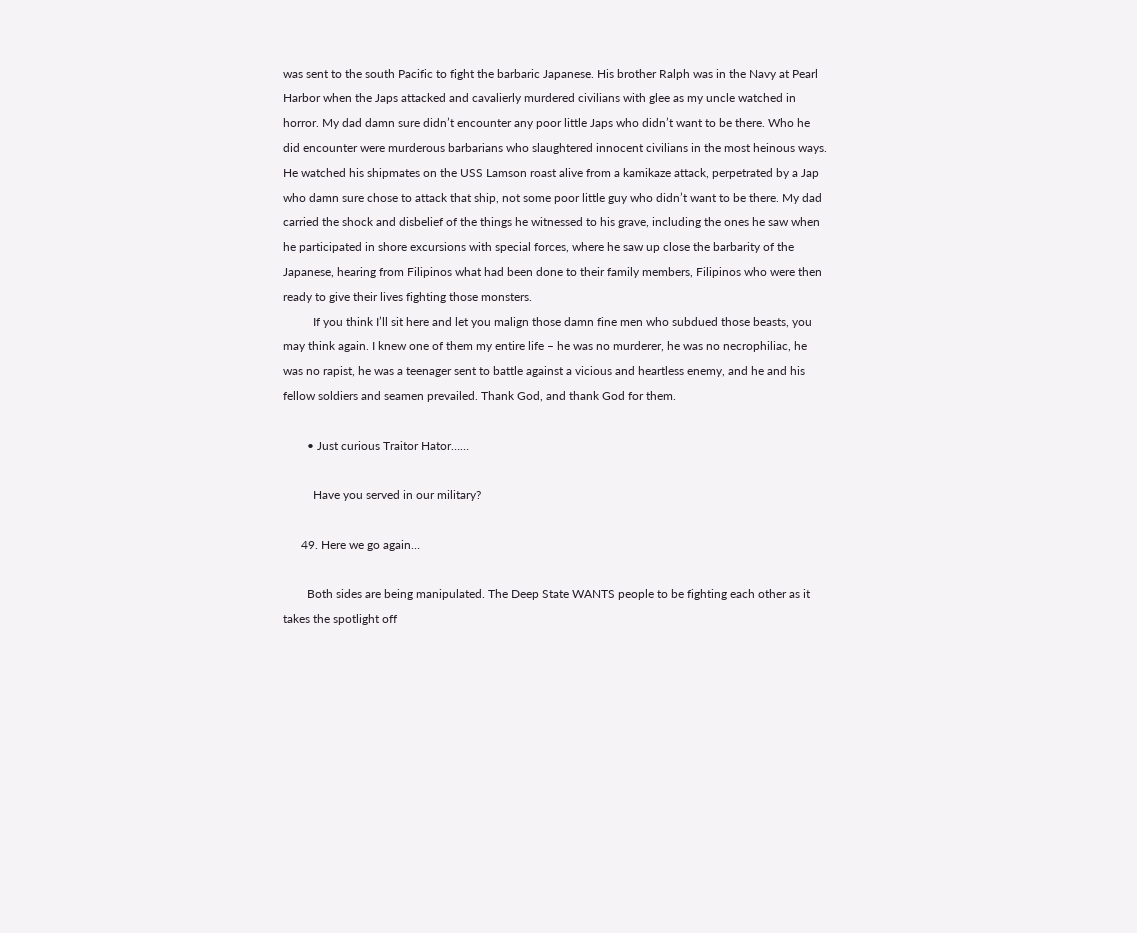was sent to the south Pacific to fight the barbaric Japanese. His brother Ralph was in the Navy at Pearl Harbor when the Japs attacked and cavalierly murdered civilians with glee as my uncle watched in horror. My dad damn sure didn’t encounter any poor little Japs who didn’t want to be there. Who he did encounter were murderous barbarians who slaughtered innocent civilians in the most heinous ways. He watched his shipmates on the USS Lamson roast alive from a kamikaze attack, perpetrated by a Jap who damn sure chose to attack that ship, not some poor little guy who didn’t want to be there. My dad carried the shock and disbelief of the things he witnessed to his grave, including the ones he saw when he participated in shore excursions with special forces, where he saw up close the barbarity of the Japanese, hearing from Filipinos what had been done to their family members, Filipinos who were then ready to give their lives fighting those monsters.
          If you think I’ll sit here and let you malign those damn fine men who subdued those beasts, you may think again. I knew one of them my entire life – he was no murderer, he was no necrophiliac, he was no rapist, he was a teenager sent to battle against a vicious and heartless enemy, and he and his fellow soldiers and seamen prevailed. Thank God, and thank God for them.

        • Just curious Traitor Hator……

          Have you served in our military?

      49. Here we go again…

        Both sides are being manipulated. The Deep State WANTS people to be fighting each other as it takes the spotlight off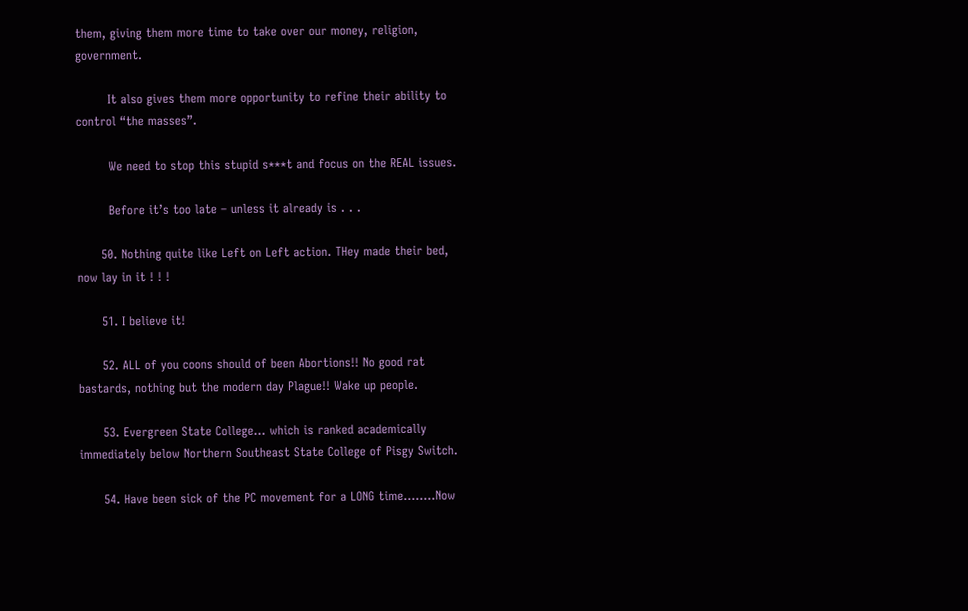them, giving them more time to take over our money, religion, government.

        It also gives them more opportunity to refine their ability to control “the masses”.

        We need to stop this stupid s***t and focus on the REAL issues.

        Before it’s too late – unless it already is . . .

      50. Nothing quite like Left on Left action. THey made their bed, now lay in it ! ! !

      51. I believe it!

      52. ALL of you coons should of been Abortions!! No good rat bastards, nothing but the modern day Plague!! Wake up people.

      53. Evergreen State College… which is ranked academically immediately below Northern Southeast State College of Pisgy Switch.

      54. Have been sick of the PC movement for a LONG time……..Now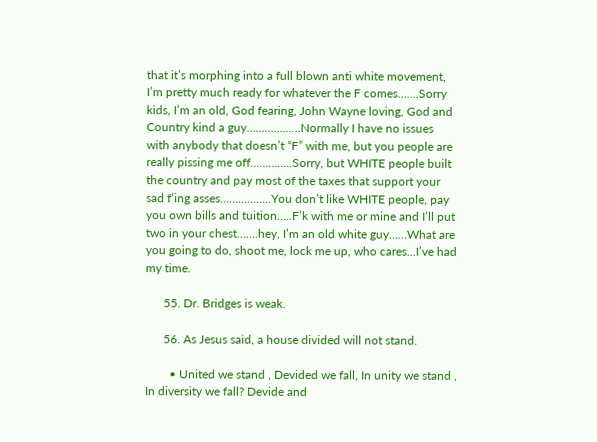that it’s morphing into a full blown anti white movement, I’m pretty much ready for whatever the F comes…….Sorry kids, I’m an old, God fearing, John Wayne loving, God and Country kind a guy………………Normally I have no issues with anybody that doesn’t “F” with me, but you people are really pissing me off…………..Sorry, but WHITE people built the country and pay most of the taxes that support your sad f’ing asses……………..You don’t like WHITE people, pay you own bills and tuition…..F’k with me or mine and I’ll put two in your chest…….hey, I’m an old white guy……What are you going to do, shoot me, lock me up, who cares…I’ve had my time.

      55. Dr. Bridges is weak.

      56. As Jesus said, a house divided will not stand.

        • United we stand , Devided we fall, In unity we stand , In diversity we fall? Devide and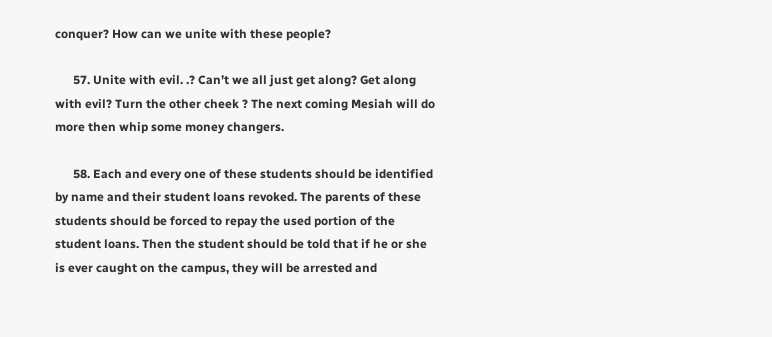conquer? How can we unite with these people?

      57. Unite with evil. .? Can’t we all just get along? Get along with evil? Turn the other cheek ? The next coming Mesiah will do more then whip some money changers.

      58. Each and every one of these students should be identified by name and their student loans revoked. The parents of these students should be forced to repay the used portion of the student loans. Then the student should be told that if he or she is ever caught on the campus, they will be arrested and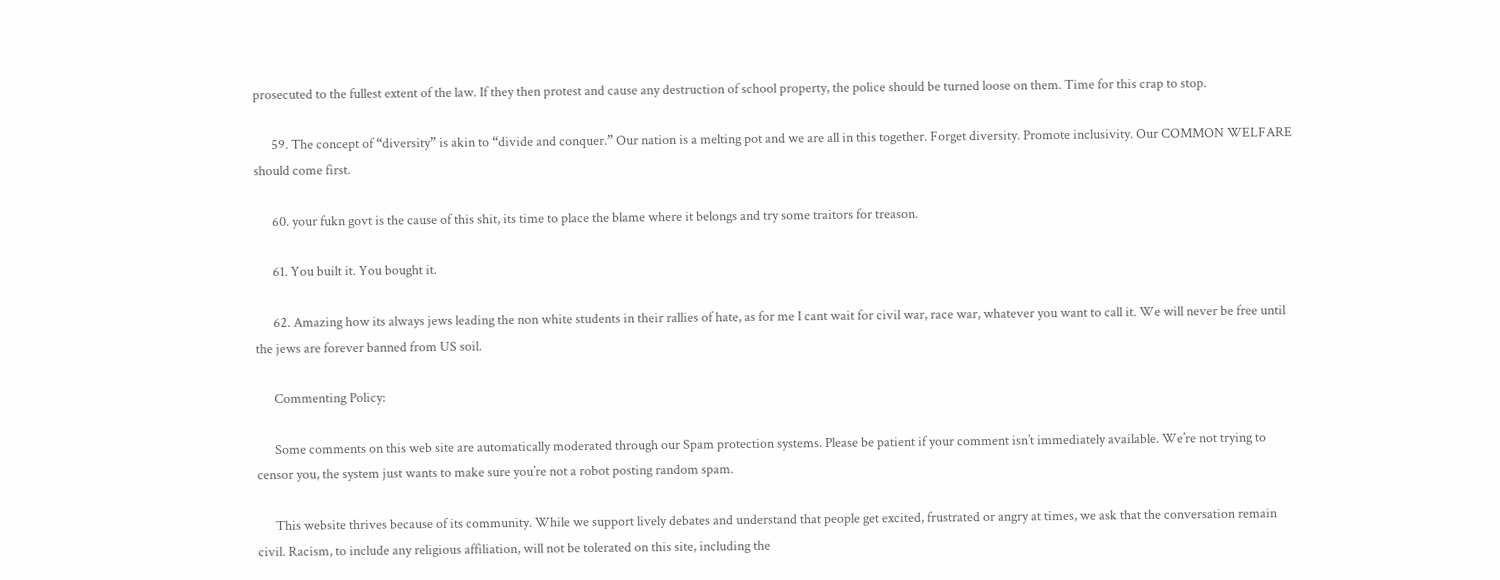prosecuted to the fullest extent of the law. If they then protest and cause any destruction of school property, the police should be turned loose on them. Time for this crap to stop.

      59. The concept of “diversity” is akin to “divide and conquer.” Our nation is a melting pot and we are all in this together. Forget diversity. Promote inclusivity. Our COMMON WELFARE should come first.

      60. your fukn govt is the cause of this shit, its time to place the blame where it belongs and try some traitors for treason.

      61. You built it. You bought it.

      62. Amazing how its always jews leading the non white students in their rallies of hate, as for me I cant wait for civil war, race war, whatever you want to call it. We will never be free until the jews are forever banned from US soil.

      Commenting Policy:

      Some comments on this web site are automatically moderated through our Spam protection systems. Please be patient if your comment isn’t immediately available. We’re not trying to censor you, the system just wants to make sure you’re not a robot posting random spam.

      This website thrives because of its community. While we support lively debates and understand that people get excited, frustrated or angry at times, we ask that the conversation remain civil. Racism, to include any religious affiliation, will not be tolerated on this site, including the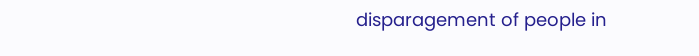disparagement of people in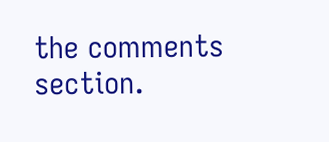the comments section.